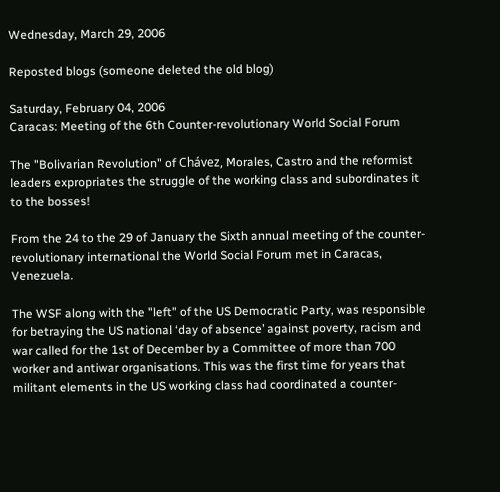Wednesday, March 29, 2006

Reposted blogs (someone deleted the old blog)

Saturday, February 04, 2006
Caracas: Meeting of the 6th Counter-revolutionary World Social Forum

The "Bolivarian Revolution" of Chávez, Morales, Castro and the reformist leaders expropriates the struggle of the working class and subordinates it to the bosses!

From the 24 to the 29 of January the Sixth annual meeting of the counter-revolutionary international the World Social Forum met in Caracas, Venezuela.

The WSF along with the "left" of the US Democratic Party, was responsible for betraying the US national ‘day of absence’ against poverty, racism and war called for the 1st of December by a Committee of more than 700 worker and antiwar organisations. This was the first time for years that militant elements in the US working class had coordinated a counter-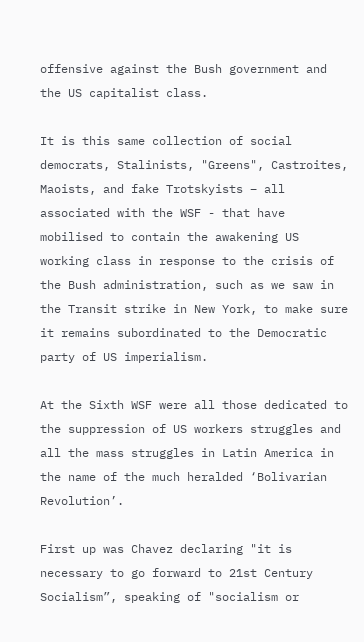offensive against the Bush government and the US capitalist class.

It is this same collection of social democrats, Stalinists, "Greens", Castroites, Maoists, and fake Trotskyists – all associated with the WSF - that have mobilised to contain the awakening US working class in response to the crisis of the Bush administration, such as we saw in the Transit strike in New York, to make sure it remains subordinated to the Democratic party of US imperialism.

At the Sixth WSF were all those dedicated to the suppression of US workers struggles and all the mass struggles in Latin America in the name of the much heralded ‘Bolivarian Revolution’.

First up was Chavez declaring "it is necessary to go forward to 21st Century Socialism”, speaking of "socialism or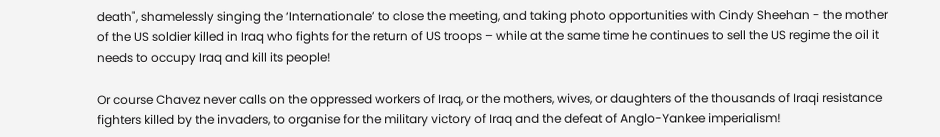death", shamelessly singing the ‘Internationale’ to close the meeting, and taking photo opportunities with Cindy Sheehan - the mother of the US soldier killed in Iraq who fights for the return of US troops – while at the same time he continues to sell the US regime the oil it needs to occupy Iraq and kill its people!

Or course Chavez never calls on the oppressed workers of Iraq, or the mothers, wives, or daughters of the thousands of Iraqi resistance fighters killed by the invaders, to organise for the military victory of Iraq and the defeat of Anglo-Yankee imperialism!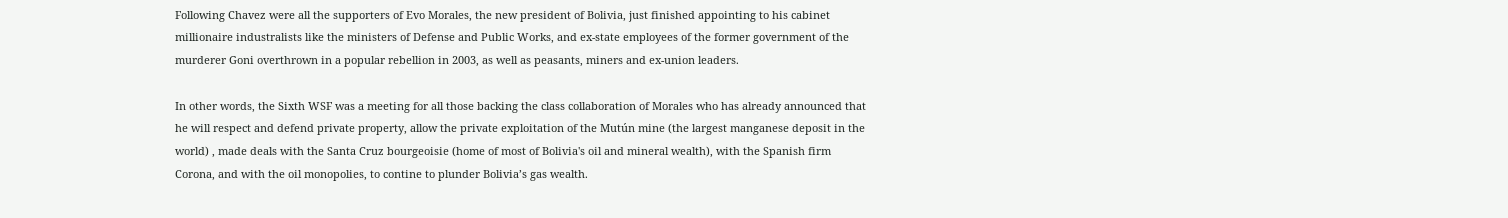Following Chavez were all the supporters of Evo Morales, the new president of Bolivia, just finished appointing to his cabinet millionaire industralists like the ministers of Defense and Public Works, and ex-state employees of the former government of the murderer Goni overthrown in a popular rebellion in 2003, as well as peasants, miners and ex-union leaders.

In other words, the Sixth WSF was a meeting for all those backing the class collaboration of Morales who has already announced that he will respect and defend private property, allow the private exploitation of the Mutún mine (the largest manganese deposit in the world) , made deals with the Santa Cruz bourgeoisie (home of most of Bolivia's oil and mineral wealth), with the Spanish firm Corona, and with the oil monopolies, to contine to plunder Bolivia’s gas wealth.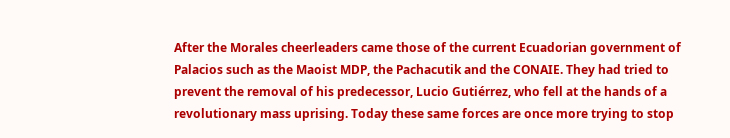After the Morales cheerleaders came those of the current Ecuadorian government of Palacios such as the Maoist MDP, the Pachacutik and the CONAIE. They had tried to prevent the removal of his predecessor, Lucio Gutiérrez, who fell at the hands of a revolutionary mass uprising. Today these same forces are once more trying to stop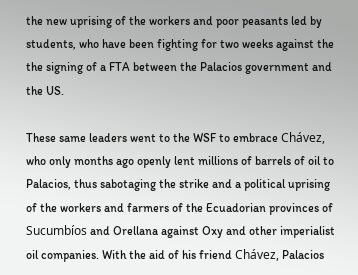the new uprising of the workers and poor peasants led by students, who have been fighting for two weeks against the the signing of a FTA between the Palacios government and the US.

These same leaders went to the WSF to embrace Chávez, who only months ago openly lent millions of barrels of oil to Palacios, thus sabotaging the strike and a political uprising of the workers and farmers of the Ecuadorian provinces of Sucumbíos and Orellana against Oxy and other imperialist oil companies. With the aid of his friend Chávez, Palacios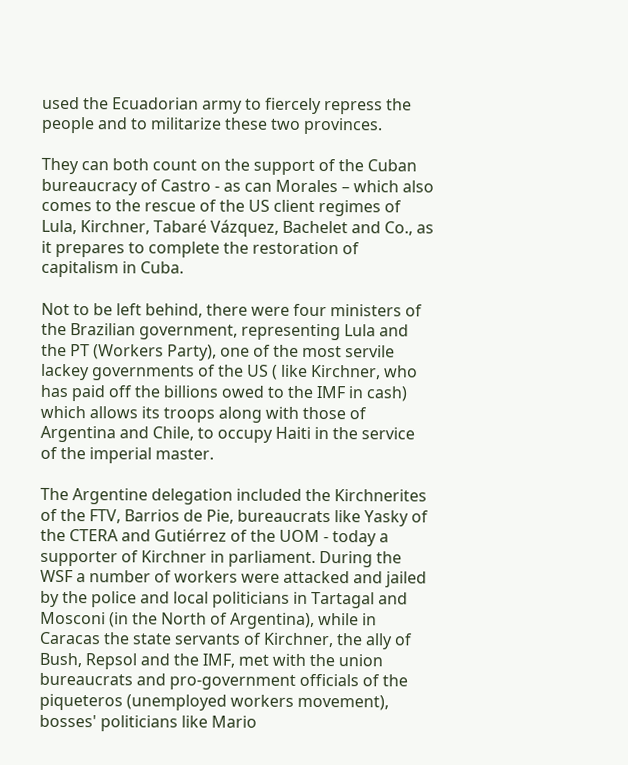used the Ecuadorian army to fiercely repress the people and to militarize these two provinces.

They can both count on the support of the Cuban bureaucracy of Castro - as can Morales – which also comes to the rescue of the US client regimes of Lula, Kirchner, Tabaré Vázquez, Bachelet and Co., as it prepares to complete the restoration of capitalism in Cuba.

Not to be left behind, there were four ministers of the Brazilian government, representing Lula and the PT (Workers Party), one of the most servile lackey governments of the US ( like Kirchner, who has paid off the billions owed to the IMF in cash) which allows its troops along with those of Argentina and Chile, to occupy Haiti in the service of the imperial master.

The Argentine delegation included the Kirchnerites of the FTV, Barrios de Pie, bureaucrats like Yasky of the CTERA and Gutiérrez of the UOM - today a supporter of Kirchner in parliament. During the WSF a number of workers were attacked and jailed by the police and local politicians in Tartagal and Mosconi (in the North of Argentina), while in Caracas the state servants of Kirchner, the ally of Bush, Repsol and the IMF, met with the union bureaucrats and pro-government officials of the piqueteros (unemployed workers movement), bosses' politicians like Mario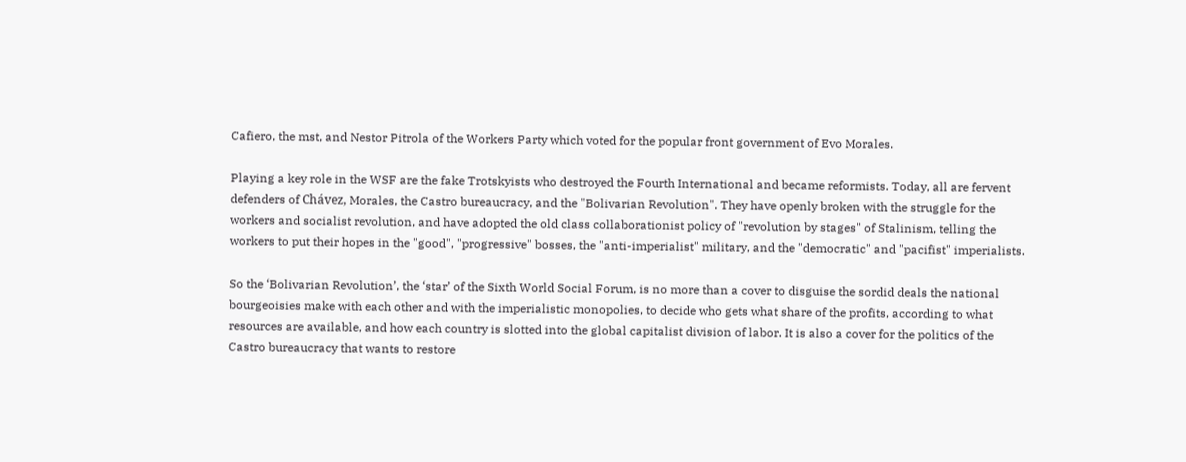Cafiero, the mst, and Nestor Pitrola of the Workers Party which voted for the popular front government of Evo Morales.

Playing a key role in the WSF are the fake Trotskyists who destroyed the Fourth International and became reformists. Today, all are fervent defenders of Chávez, Morales, the Castro bureaucracy, and the "Bolivarian Revolution". They have openly broken with the struggle for the workers and socialist revolution, and have adopted the old class collaborationist policy of "revolution by stages" of Stalinism, telling the workers to put their hopes in the "good", "progressive" bosses, the "anti-imperialist" military, and the "democratic" and "pacifist" imperialists.

So the ‘Bolivarian Revolution’, the ‘star’ of the Sixth World Social Forum, is no more than a cover to disguise the sordid deals the national bourgeoisies make with each other and with the imperialistic monopolies, to decide who gets what share of the profits, according to what resources are available, and how each country is slotted into the global capitalist division of labor. It is also a cover for the politics of the Castro bureaucracy that wants to restore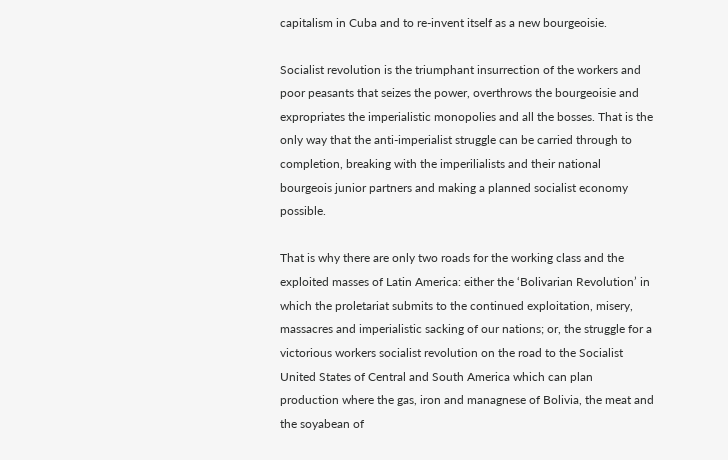capitalism in Cuba and to re-invent itself as a new bourgeoisie.

Socialist revolution is the triumphant insurrection of the workers and poor peasants that seizes the power, overthrows the bourgeoisie and expropriates the imperialistic monopolies and all the bosses. That is the only way that the anti-imperialist struggle can be carried through to completion, breaking with the imperilialists and their national bourgeois junior partners and making a planned socialist economy possible.

That is why there are only two roads for the working class and the exploited masses of Latin America: either the ‘Bolivarian Revolution’ in which the proletariat submits to the continued exploitation, misery, massacres and imperialistic sacking of our nations; or, the struggle for a victorious workers socialist revolution on the road to the Socialist United States of Central and South America which can plan production where the gas, iron and managnese of Bolivia, the meat and the soyabean of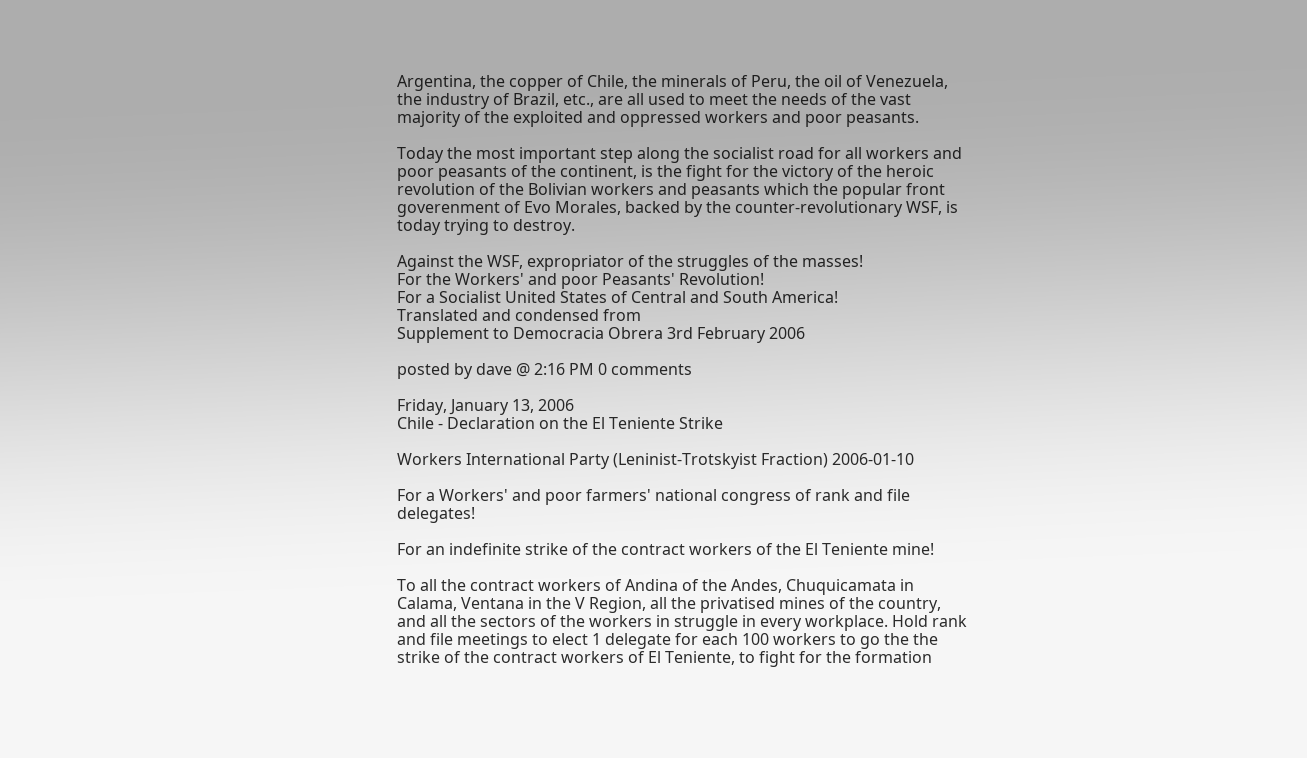Argentina, the copper of Chile, the minerals of Peru, the oil of Venezuela, the industry of Brazil, etc., are all used to meet the needs of the vast majority of the exploited and oppressed workers and poor peasants.

Today the most important step along the socialist road for all workers and poor peasants of the continent, is the fight for the victory of the heroic revolution of the Bolivian workers and peasants which the popular front goverenment of Evo Morales, backed by the counter-revolutionary WSF, is today trying to destroy.

Against the WSF, expropriator of the struggles of the masses!
For the Workers' and poor Peasants' Revolution!
For a Socialist United States of Central and South America!
Translated and condensed from
Supplement to Democracia Obrera 3rd February 2006

posted by dave @ 2:16 PM 0 comments

Friday, January 13, 2006
Chile - Declaration on the El Teniente Strike

Workers International Party (Leninist-Trotskyist Fraction) 2006-01-10

For a Workers' and poor farmers' national congress of rank and file delegates!

For an indefinite strike of the contract workers of the El Teniente mine!

To all the contract workers of Andina of the Andes, Chuquicamata in Calama, Ventana in the V Region, all the privatised mines of the country, and all the sectors of the workers in struggle in every workplace. Hold rank and file meetings to elect 1 delegate for each 100 workers to go the the strike of the contract workers of El Teniente, to fight for the formation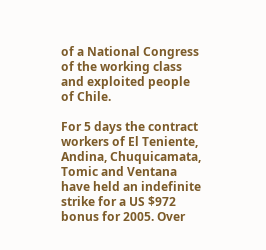of a National Congress of the working class and exploited people of Chile.

For 5 days the contract workers of El Teniente, Andina, Chuquicamata, Tomic and Ventana have held an indefinite strike for a US $972 bonus for 2005. Over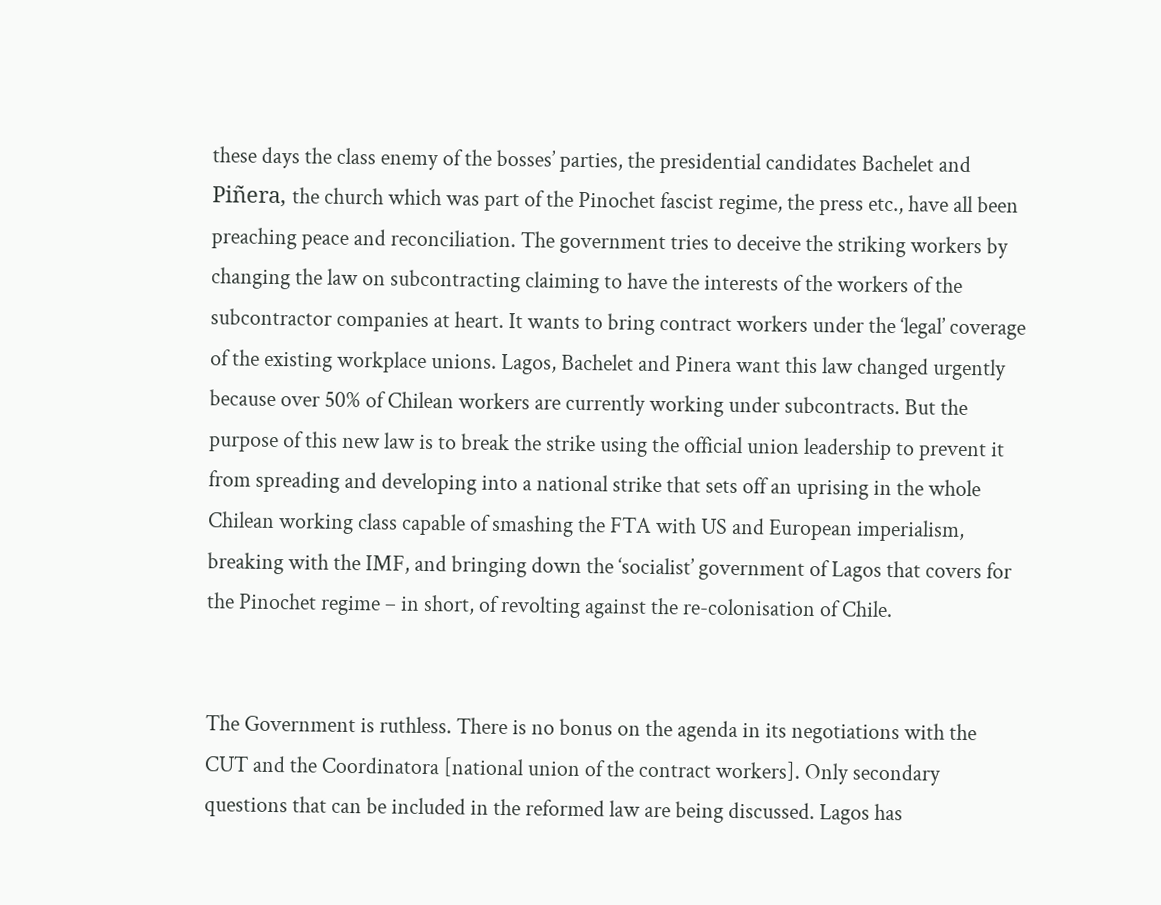these days the class enemy of the bosses’ parties, the presidential candidates Bachelet and Piñera, the church which was part of the Pinochet fascist regime, the press etc., have all been preaching peace and reconciliation. The government tries to deceive the striking workers by changing the law on subcontracting claiming to have the interests of the workers of the subcontractor companies at heart. It wants to bring contract workers under the ‘legal’ coverage of the existing workplace unions. Lagos, Bachelet and Pinera want this law changed urgently because over 50% of Chilean workers are currently working under subcontracts. But the purpose of this new law is to break the strike using the official union leadership to prevent it from spreading and developing into a national strike that sets off an uprising in the whole Chilean working class capable of smashing the FTA with US and European imperialism, breaking with the IMF, and bringing down the ‘socialist’ government of Lagos that covers for the Pinochet regime – in short, of revolting against the re-colonisation of Chile.


The Government is ruthless. There is no bonus on the agenda in its negotiations with the CUT and the Coordinatora [national union of the contract workers]. Only secondary questions that can be included in the reformed law are being discussed. Lagos has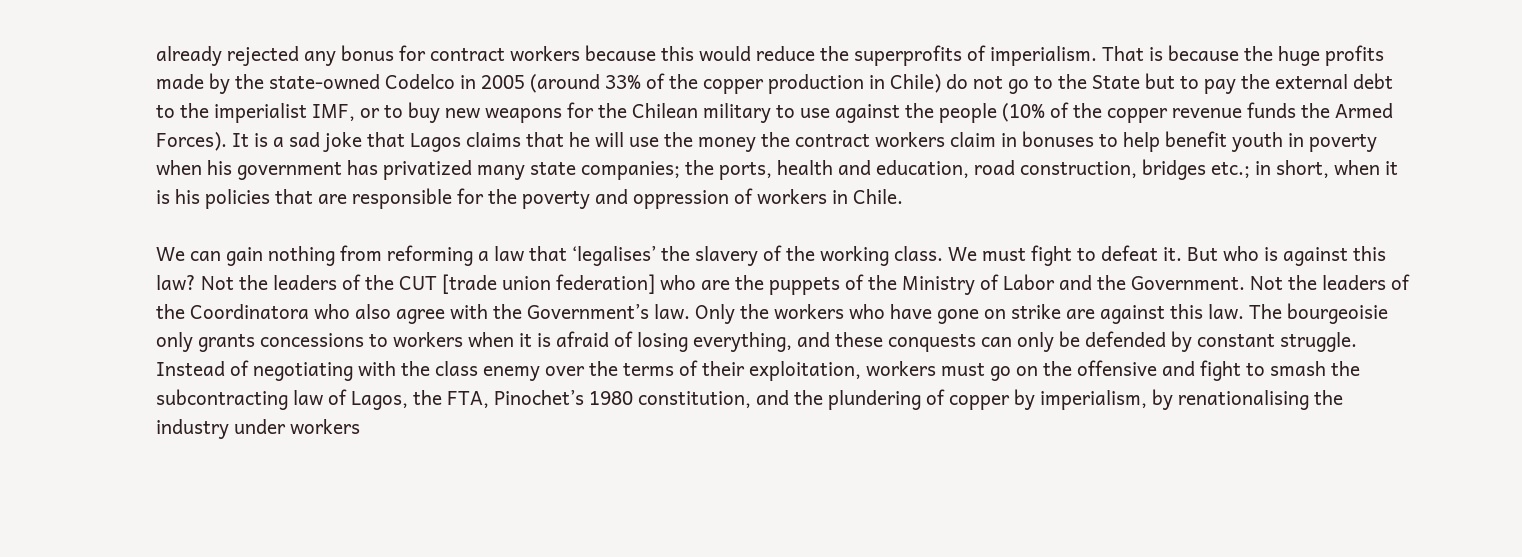already rejected any bonus for contract workers because this would reduce the superprofits of imperialism. That is because the huge profits made by the state-owned Codelco in 2005 (around 33% of the copper production in Chile) do not go to the State but to pay the external debt to the imperialist IMF, or to buy new weapons for the Chilean military to use against the people (10% of the copper revenue funds the Armed Forces). It is a sad joke that Lagos claims that he will use the money the contract workers claim in bonuses to help benefit youth in poverty when his government has privatized many state companies; the ports, health and education, road construction, bridges etc.; in short, when it is his policies that are responsible for the poverty and oppression of workers in Chile.

We can gain nothing from reforming a law that ‘legalises’ the slavery of the working class. We must fight to defeat it. But who is against this law? Not the leaders of the CUT [trade union federation] who are the puppets of the Ministry of Labor and the Government. Not the leaders of the Coordinatora who also agree with the Government’s law. Only the workers who have gone on strike are against this law. The bourgeoisie only grants concessions to workers when it is afraid of losing everything, and these conquests can only be defended by constant struggle. Instead of negotiating with the class enemy over the terms of their exploitation, workers must go on the offensive and fight to smash the subcontracting law of Lagos, the FTA, Pinochet’s 1980 constitution, and the plundering of copper by imperialism, by renationalising the industry under workers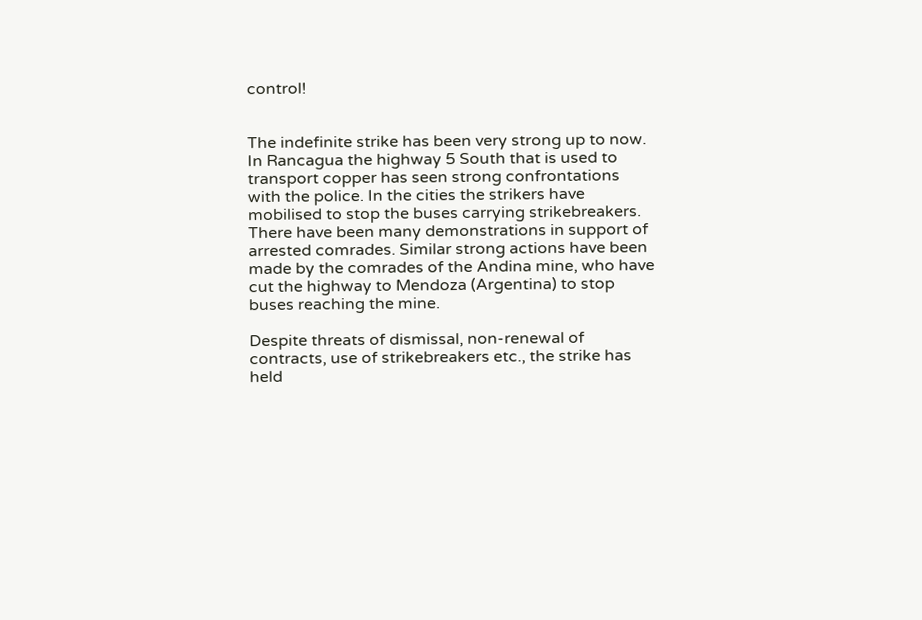control!


The indefinite strike has been very strong up to now. In Rancagua the highway 5 South that is used to transport copper has seen strong confrontations with the police. In the cities the strikers have mobilised to stop the buses carrying strikebreakers. There have been many demonstrations in support of arrested comrades. Similar strong actions have been made by the comrades of the Andina mine, who have cut the highway to Mendoza (Argentina) to stop buses reaching the mine.

Despite threats of dismissal, non-renewal of contracts, use of strikebreakers etc., the strike has held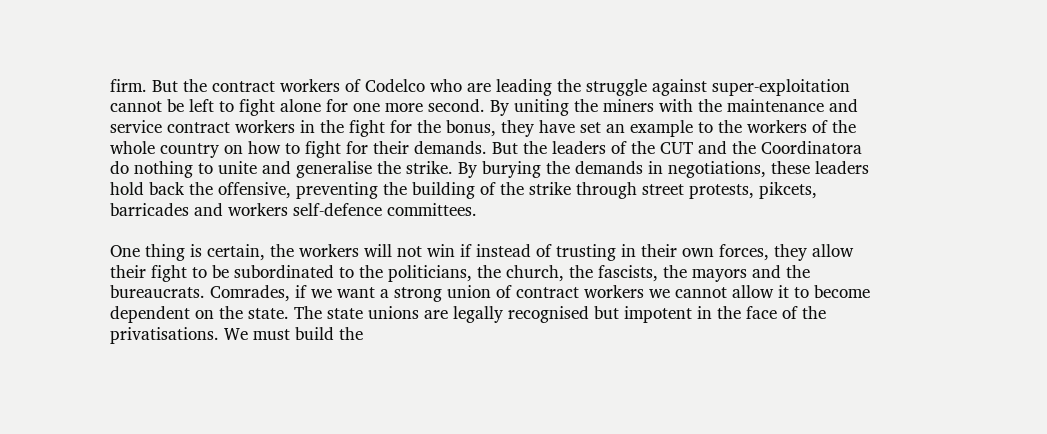firm. But the contract workers of Codelco who are leading the struggle against super-exploitation cannot be left to fight alone for one more second. By uniting the miners with the maintenance and service contract workers in the fight for the bonus, they have set an example to the workers of the whole country on how to fight for their demands. But the leaders of the CUT and the Coordinatora do nothing to unite and generalise the strike. By burying the demands in negotiations, these leaders hold back the offensive, preventing the building of the strike through street protests, pikcets, barricades and workers self-defence committees.

One thing is certain, the workers will not win if instead of trusting in their own forces, they allow their fight to be subordinated to the politicians, the church, the fascists, the mayors and the bureaucrats. Comrades, if we want a strong union of contract workers we cannot allow it to become dependent on the state. The state unions are legally recognised but impotent in the face of the privatisations. We must build the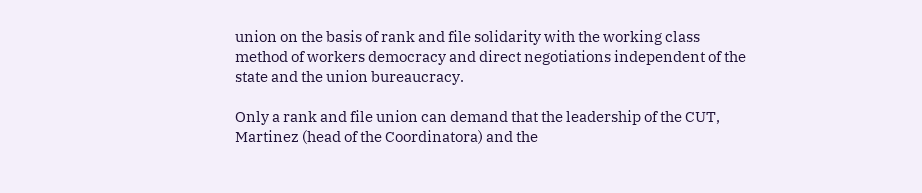union on the basis of rank and file solidarity with the working class method of workers democracy and direct negotiations independent of the state and the union bureaucracy.

Only a rank and file union can demand that the leadership of the CUT, Martinez (head of the Coordinatora) and the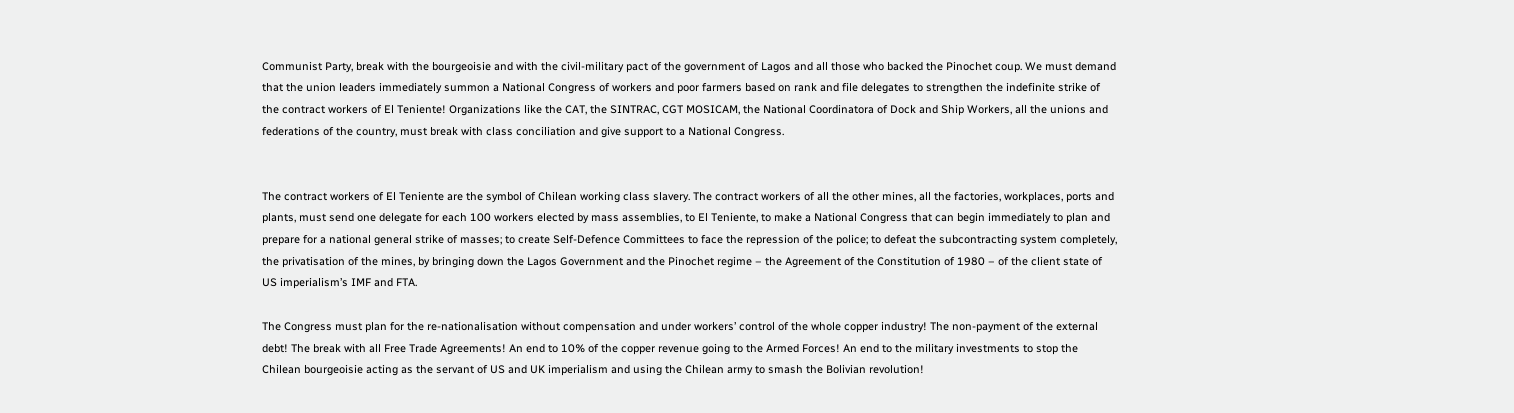Communist Party, break with the bourgeoisie and with the civil-military pact of the government of Lagos and all those who backed the Pinochet coup. We must demand that the union leaders immediately summon a National Congress of workers and poor farmers based on rank and file delegates to strengthen the indefinite strike of the contract workers of El Teniente! Organizations like the CAT, the SINTRAC, CGT MOSICAM, the National Coordinatora of Dock and Ship Workers, all the unions and federations of the country, must break with class conciliation and give support to a National Congress.


The contract workers of El Teniente are the symbol of Chilean working class slavery. The contract workers of all the other mines, all the factories, workplaces, ports and plants, must send one delegate for each 100 workers elected by mass assemblies, to El Teniente, to make a National Congress that can begin immediately to plan and prepare for a national general strike of masses; to create Self-Defence Committees to face the repression of the police; to defeat the subcontracting system completely, the privatisation of the mines, by bringing down the Lagos Government and the Pinochet regime – the Agreement of the Constitution of 1980 – of the client state of US imperialism’s IMF and FTA.

The Congress must plan for the re-nationalisation without compensation and under workers’ control of the whole copper industry! The non-payment of the external debt! The break with all Free Trade Agreements! An end to 10% of the copper revenue going to the Armed Forces! An end to the military investments to stop the Chilean bourgeoisie acting as the servant of US and UK imperialism and using the Chilean army to smash the Bolivian revolution!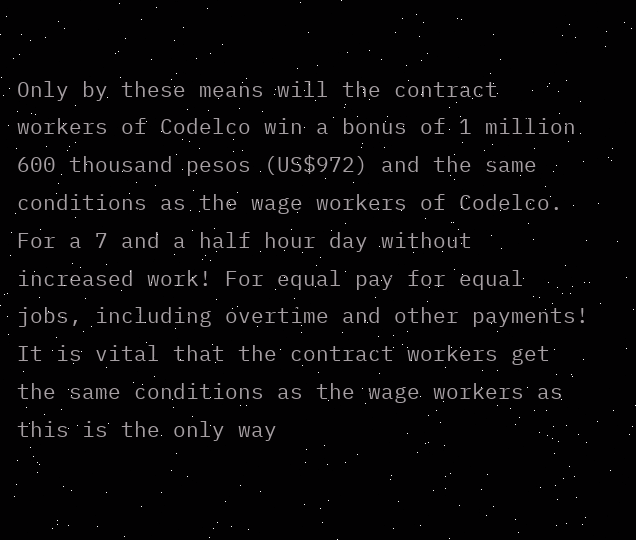Only by these means will the contract workers of Codelco win a bonus of 1 million 600 thousand pesos (US$972) and the same conditions as the wage workers of Codelco. For a 7 and a half hour day without increased work! For equal pay for equal jobs, including overtime and other payments! It is vital that the contract workers get the same conditions as the wage workers as this is the only way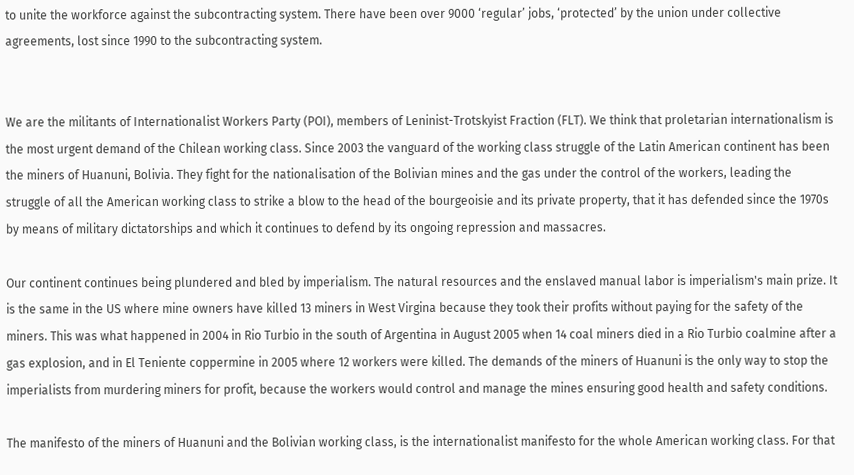to unite the workforce against the subcontracting system. There have been over 9000 ‘regular’ jobs, ‘protected’ by the union under collective agreements, lost since 1990 to the subcontracting system.


We are the militants of Internationalist Workers Party (POI), members of Leninist-Trotskyist Fraction (FLT). We think that proletarian internationalism is the most urgent demand of the Chilean working class. Since 2003 the vanguard of the working class struggle of the Latin American continent has been the miners of Huanuni, Bolivia. They fight for the nationalisation of the Bolivian mines and the gas under the control of the workers, leading the struggle of all the American working class to strike a blow to the head of the bourgeoisie and its private property, that it has defended since the 1970s by means of military dictatorships and which it continues to defend by its ongoing repression and massacres.

Our continent continues being plundered and bled by imperialism. The natural resources and the enslaved manual labor is imperialism's main prize. It is the same in the US where mine owners have killed 13 miners in West Virgina because they took their profits without paying for the safety of the miners. This was what happened in 2004 in Rio Turbio in the south of Argentina in August 2005 when 14 coal miners died in a Rio Turbio coalmine after a gas explosion, and in El Teniente coppermine in 2005 where 12 workers were killed. The demands of the miners of Huanuni is the only way to stop the imperialists from murdering miners for profit, because the workers would control and manage the mines ensuring good health and safety conditions.

The manifesto of the miners of Huanuni and the Bolivian working class, is the internationalist manifesto for the whole American working class. For that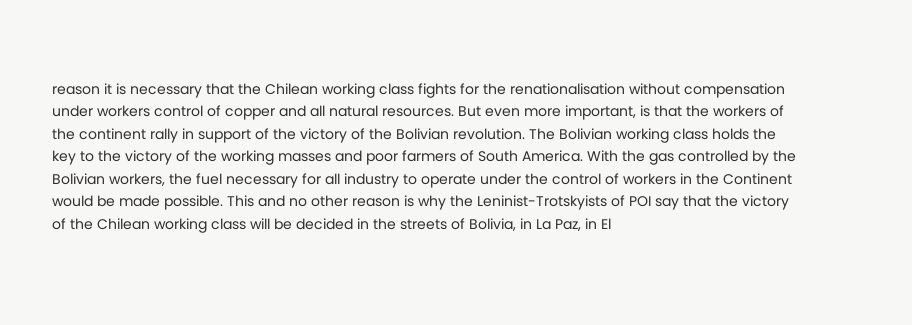reason it is necessary that the Chilean working class fights for the renationalisation without compensation under workers control of copper and all natural resources. But even more important, is that the workers of the continent rally in support of the victory of the Bolivian revolution. The Bolivian working class holds the key to the victory of the working masses and poor farmers of South America. With the gas controlled by the Bolivian workers, the fuel necessary for all industry to operate under the control of workers in the Continent would be made possible. This and no other reason is why the Leninist-Trotskyists of POI say that the victory of the Chilean working class will be decided in the streets of Bolivia, in La Paz, in El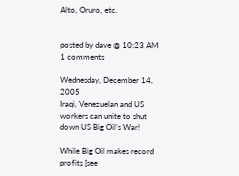Alto, Oruro, etc.


posted by dave @ 10:23 AM 1 comments

Wednesday, December 14, 2005
Iraqi, Venezuelan and US workers can unite to shut down US Big Oil’s War!

While Big Oil makes record profits [see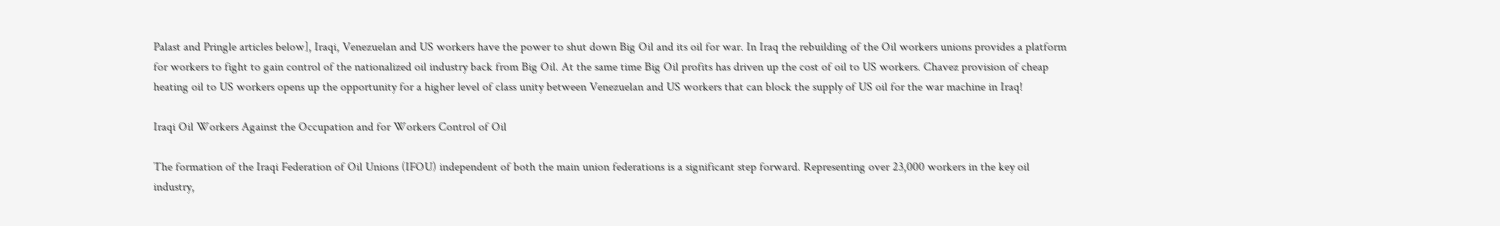Palast and Pringle articles below], Iraqi, Venezuelan and US workers have the power to shut down Big Oil and its oil for war. In Iraq the rebuilding of the Oil workers unions provides a platform for workers to fight to gain control of the nationalized oil industry back from Big Oil. At the same time Big Oil profits has driven up the cost of oil to US workers. Chavez provision of cheap heating oil to US workers opens up the opportunity for a higher level of class unity between Venezuelan and US workers that can block the supply of US oil for the war machine in Iraq!

Iraqi Oil Workers Against the Occupation and for Workers Control of Oil

The formation of the Iraqi Federation of Oil Unions (IFOU) independent of both the main union federations is a significant step forward. Representing over 23,000 workers in the key oil industry,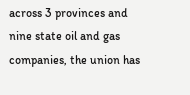across 3 provinces and nine state oil and gas companies, the union has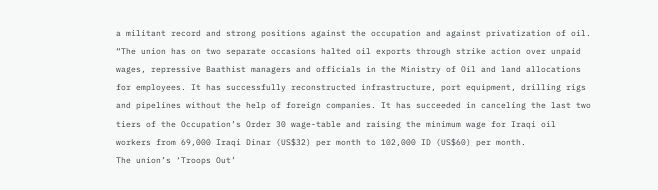a militant record and strong positions against the occupation and against privatization of oil.
“The union has on two separate occasions halted oil exports through strike action over unpaid wages, repressive Baathist managers and officials in the Ministry of Oil and land allocations for employees. It has successfully reconstructed infrastructure, port equipment, drilling rigs and pipelines without the help of foreign companies. It has succeeded in canceling the last two tiers of the Occupation’s Order 30 wage-table and raising the minimum wage for Iraqi oil workers from 69,000 Iraqi Dinar (US$32) per month to 102,000 ID (US$60) per month.
The union’s ‘Troops Out’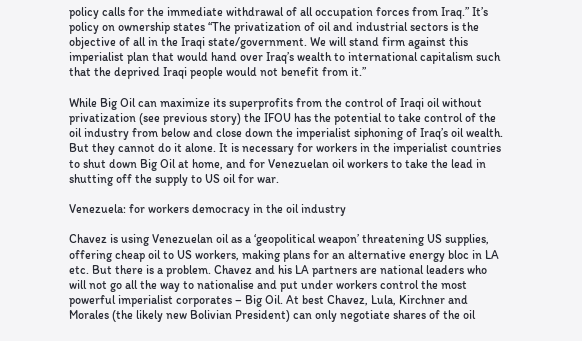policy calls for the immediate withdrawal of all occupation forces from Iraq.” It’s policy on ownership states “The privatization of oil and industrial sectors is the objective of all in the Iraqi state/government. We will stand firm against this imperialist plan that would hand over Iraq’s wealth to international capitalism such that the deprived Iraqi people would not benefit from it.”

While Big Oil can maximize its superprofits from the control of Iraqi oil without privatization (see previous story) the IFOU has the potential to take control of the oil industry from below and close down the imperialist siphoning of Iraq’s oil wealth. But they cannot do it alone. It is necessary for workers in the imperialist countries to shut down Big Oil at home, and for Venezuelan oil workers to take the lead in shutting off the supply to US oil for war.

Venezuela: for workers democracy in the oil industry

Chavez is using Venezuelan oil as a ‘geopolitical weapon’ threatening US supplies, offering cheap oil to US workers, making plans for an alternative energy bloc in LA etc. But there is a problem. Chavez and his LA partners are national leaders who will not go all the way to nationalise and put under workers control the most powerful imperialist corporates – Big Oil. At best Chavez, Lula, Kirchner and Morales (the likely new Bolivian President) can only negotiate shares of the oil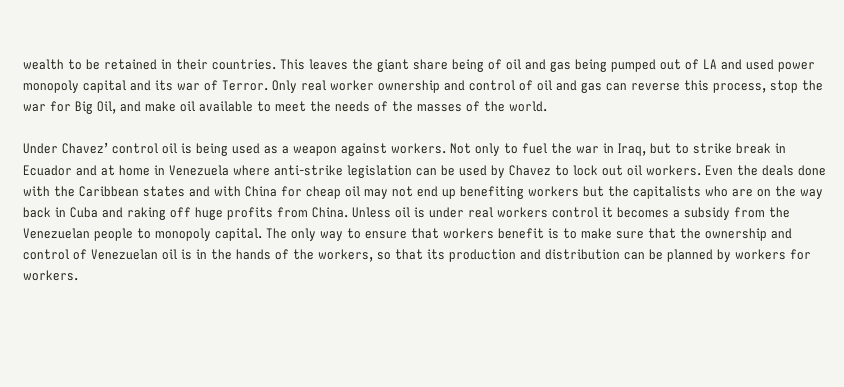wealth to be retained in their countries. This leaves the giant share being of oil and gas being pumped out of LA and used power monopoly capital and its war of Terror. Only real worker ownership and control of oil and gas can reverse this process, stop the war for Big Oil, and make oil available to meet the needs of the masses of the world.

Under Chavez’ control oil is being used as a weapon against workers. Not only to fuel the war in Iraq, but to strike break in Ecuador and at home in Venezuela where anti-strike legislation can be used by Chavez to lock out oil workers. Even the deals done with the Caribbean states and with China for cheap oil may not end up benefiting workers but the capitalists who are on the way back in Cuba and raking off huge profits from China. Unless oil is under real workers control it becomes a subsidy from the Venezuelan people to monopoly capital. The only way to ensure that workers benefit is to make sure that the ownership and control of Venezuelan oil is in the hands of the workers, so that its production and distribution can be planned by workers for workers.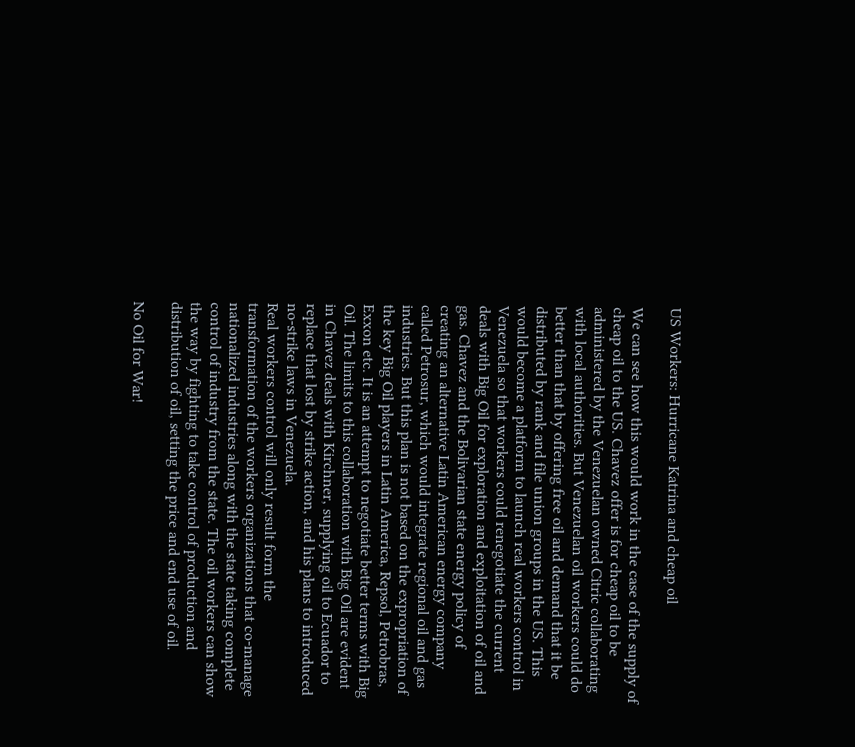US Workers: Hurricane Katrina and cheap oil

We can see how this would work in the case of the supply of cheap oil to the US. Chavez offer is for cheap oil to be administered by the Venezuelan owned Citric collaborating with local authorities. But Venezuelan oil workers could do better than that by offering free oil and demand that it be distributed by rank and file union groups in the US. This would become a platform to launch real workers control in Venezuela so that workers could renegotiate the current deals with Big Oil for exploration and exploitation of oil and gas. Chavez and the Bolivarian state energy policy of creating an alternative Latin American energy company called Petrosur, which would integrate regional oil and gas industries. But this plan is not based on the expropriation of the key Big Oil players in Latin America, Repsol, Petrobras, Exxon etc. It is an attempt to negotiate better terms with Big Oil. The limits to this collaboration with Big Oil are evident in Chavez deals with Kirchner, supplying oil to Ecuador to replace that lost by strike action, and his plans to introduced no-strike laws in Venezuela.
Real workers control will only result form the transformation of the workers organizations that co-manage nationalized industries along with the state taking complete control of industry from the state. The oil workers can show the way by fighting to take control of production and distribution of oil, setting the price and end use of oil.

No Oil for War!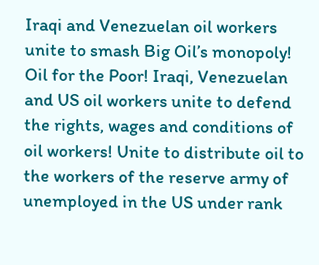Iraqi and Venezuelan oil workers unite to smash Big Oil’s monopoly!
Oil for the Poor! Iraqi, Venezuelan and US oil workers unite to defend the rights, wages and conditions of oil workers! Unite to distribute oil to the workers of the reserve army of unemployed in the US under rank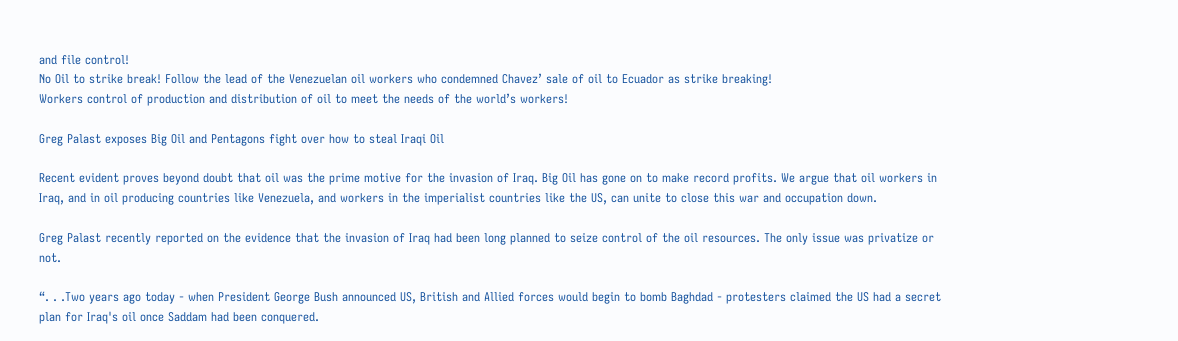and file control!
No Oil to strike break! Follow the lead of the Venezuelan oil workers who condemned Chavez’ sale of oil to Ecuador as strike breaking!
Workers control of production and distribution of oil to meet the needs of the world’s workers!

Greg Palast exposes Big Oil and Pentagons fight over how to steal Iraqi Oil

Recent evident proves beyond doubt that oil was the prime motive for the invasion of Iraq. Big Oil has gone on to make record profits. We argue that oil workers in Iraq, and in oil producing countries like Venezuela, and workers in the imperialist countries like the US, can unite to close this war and occupation down.

Greg Palast recently reported on the evidence that the invasion of Iraq had been long planned to seize control of the oil resources. The only issue was privatize or not.

“. . .Two years ago today - when President George Bush announced US, British and Allied forces would begin to bomb Baghdad - protesters claimed the US had a secret plan for Iraq's oil once Saddam had been conquered.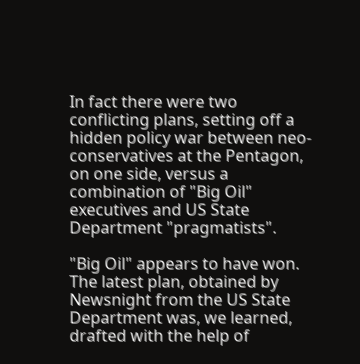In fact there were two conflicting plans, setting off a hidden policy war between neo-conservatives at the Pentagon, on one side, versus a combination of "Big Oil" executives and US State Department "pragmatists".

"Big Oil" appears to have won. The latest plan, obtained by Newsnight from the US State Department was, we learned, drafted with the help of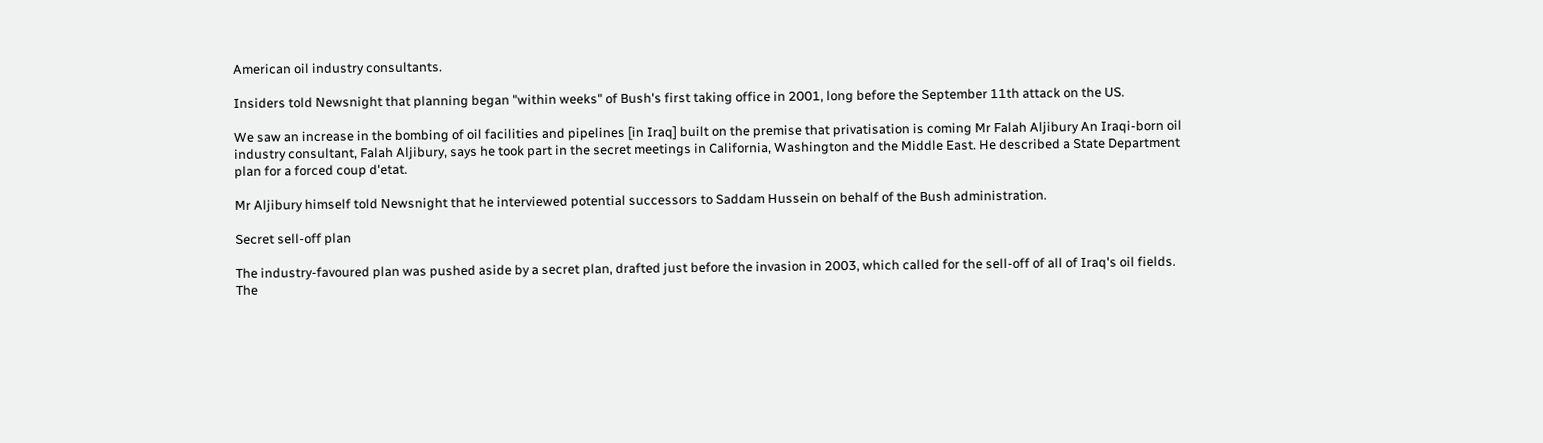American oil industry consultants.

Insiders told Newsnight that planning began "within weeks" of Bush's first taking office in 2001, long before the September 11th attack on the US.

We saw an increase in the bombing of oil facilities and pipelines [in Iraq] built on the premise that privatisation is coming Mr Falah Aljibury An Iraqi-born oil industry consultant, Falah Aljibury, says he took part in the secret meetings in California, Washington and the Middle East. He described a State Department plan for a forced coup d'etat.

Mr Aljibury himself told Newsnight that he interviewed potential successors to Saddam Hussein on behalf of the Bush administration.

Secret sell-off plan

The industry-favoured plan was pushed aside by a secret plan, drafted just before the invasion in 2003, which called for the sell-off of all of Iraq's oil fields. The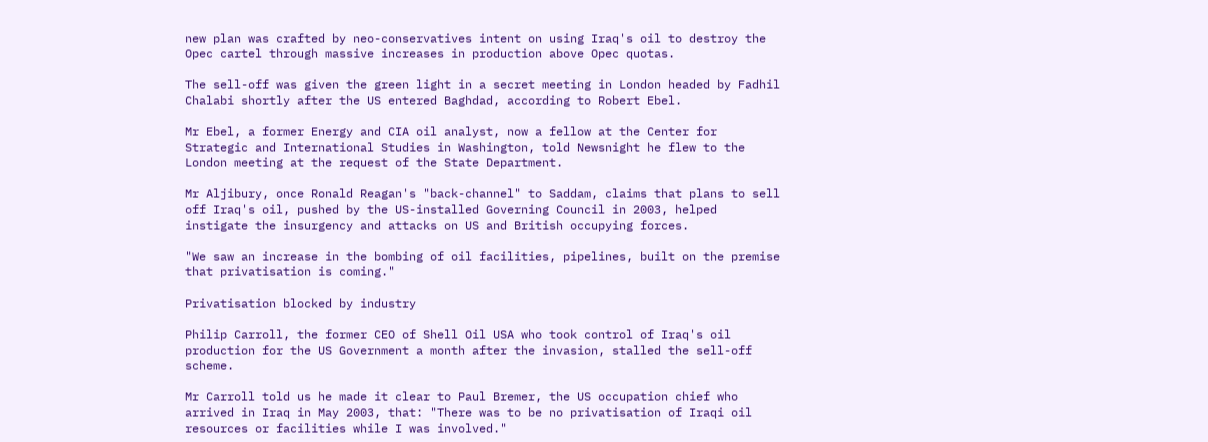new plan was crafted by neo-conservatives intent on using Iraq's oil to destroy the Opec cartel through massive increases in production above Opec quotas.

The sell-off was given the green light in a secret meeting in London headed by Fadhil Chalabi shortly after the US entered Baghdad, according to Robert Ebel.

Mr Ebel, a former Energy and CIA oil analyst, now a fellow at the Center for Strategic and International Studies in Washington, told Newsnight he flew to the London meeting at the request of the State Department.

Mr Aljibury, once Ronald Reagan's "back-channel" to Saddam, claims that plans to sell off Iraq's oil, pushed by the US-installed Governing Council in 2003, helped instigate the insurgency and attacks on US and British occupying forces.

"We saw an increase in the bombing of oil facilities, pipelines, built on the premise that privatisation is coming."

Privatisation blocked by industry

Philip Carroll, the former CEO of Shell Oil USA who took control of Iraq's oil production for the US Government a month after the invasion, stalled the sell-off scheme.

Mr Carroll told us he made it clear to Paul Bremer, the US occupation chief who arrived in Iraq in May 2003, that: "There was to be no privatisation of Iraqi oil resources or facilities while I was involved."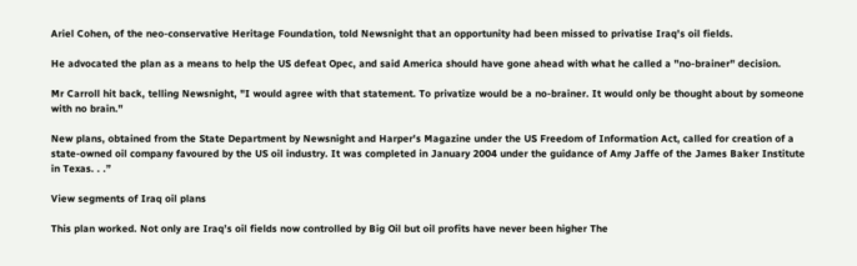Ariel Cohen, of the neo-conservative Heritage Foundation, told Newsnight that an opportunity had been missed to privatise Iraq's oil fields.

He advocated the plan as a means to help the US defeat Opec, and said America should have gone ahead with what he called a "no-brainer" decision.

Mr Carroll hit back, telling Newsnight, "I would agree with that statement. To privatize would be a no-brainer. It would only be thought about by someone with no brain."

New plans, obtained from the State Department by Newsnight and Harper's Magazine under the US Freedom of Information Act, called for creation of a state-owned oil company favoured by the US oil industry. It was completed in January 2004 under the guidance of Amy Jaffe of the James Baker Institute in Texas. . .”

View segments of Iraq oil plans

This plan worked. Not only are Iraq’s oil fields now controlled by Big Oil but oil profits have never been higher The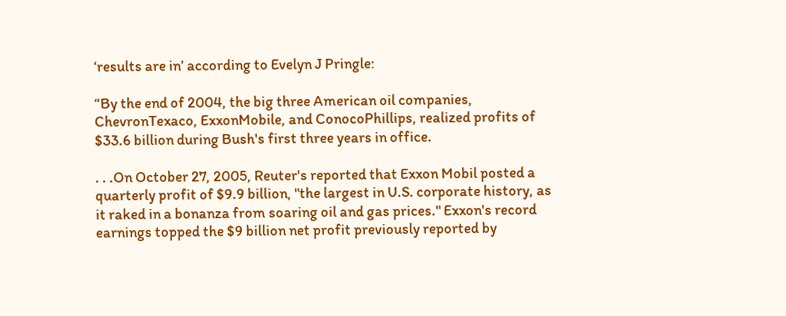‘results are in’ according to Evelyn J Pringle:

“By the end of 2004, the big three American oil companies, ChevronTexaco, ExxonMobile, and ConocoPhillips, realized profits of $33.6 billion during Bush's first three years in office.

. . .On October 27, 2005, Reuter's reported that Exxon Mobil posted a quarterly profit of $9.9 billion, "the largest in U.S. corporate history, as it raked in a bonanza from soaring oil and gas prices." Exxon's record earnings topped the $9 billion net profit previously reported by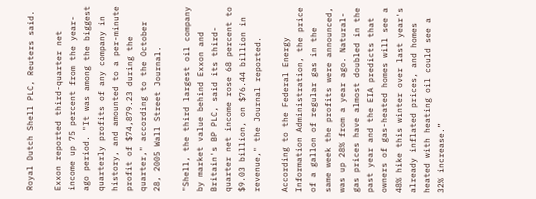Royal Dutch Shell PLC, Reuters said.

Exxon reported third-quarter net income up 75 percent from the year-ago period. "It was among the biggest quarterly profits of any company in history, and amounted to a per-minute profit of $74,879.23 during the quarter," according to the October 28, 2005 Wall Street Journal.

"Shell, the third largest oil company by market value behind Exxon and Britain's BP PLC, said its third-quarter net income rose 68 percent to $9.03 billion, on $76.44 billion in revenue," the Journal reported.

According to the Federal Energy Information Administration, the price of a gallon of regular gas in the same week the profits were announced, was up 28% from a year ago. Natural-gas prices have almost doubled in the past year and the EIA predicts that owners of gas-heated homes will see a 48% hike this winter over last year's already inflated prices, and homes heated with heating oil could see a 32% increase.”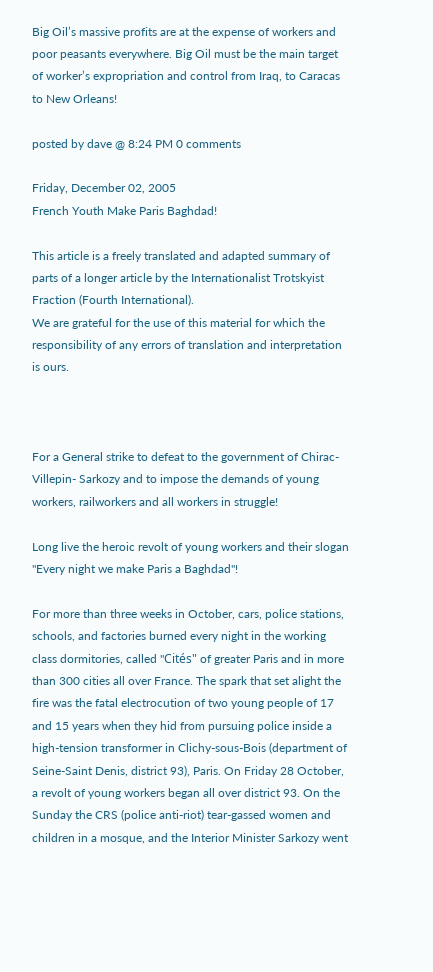Big Oil’s massive profits are at the expense of workers and poor peasants everywhere. Big Oil must be the main target of worker’s expropriation and control from Iraq, to Caracas to New Orleans!

posted by dave @ 8:24 PM 0 comments

Friday, December 02, 2005
French Youth Make Paris Baghdad!

This article is a freely translated and adapted summary of parts of a longer article by the Internationalist Trotskyist Fraction (Fourth International).
We are grateful for the use of this material for which the responsibility of any errors of translation and interpretation is ours.



For a General strike to defeat to the government of Chirac-Villepin- Sarkozy and to impose the demands of young workers, railworkers and all workers in struggle!

Long live the heroic revolt of young workers and their slogan "Every night we make Paris a Baghdad"!

For more than three weeks in October, cars, police stations, schools, and factories burned every night in the working class dormitories, called "Cités" of greater Paris and in more than 300 cities all over France. The spark that set alight the fire was the fatal electrocution of two young people of 17 and 15 years when they hid from pursuing police inside a high-tension transformer in Clichy-sous-Bois (department of Seine-Saint Denis, district 93), Paris. On Friday 28 October, a revolt of young workers began all over district 93. On the Sunday the CRS (police anti-riot) tear-gassed women and children in a mosque, and the Interior Minister Sarkozy went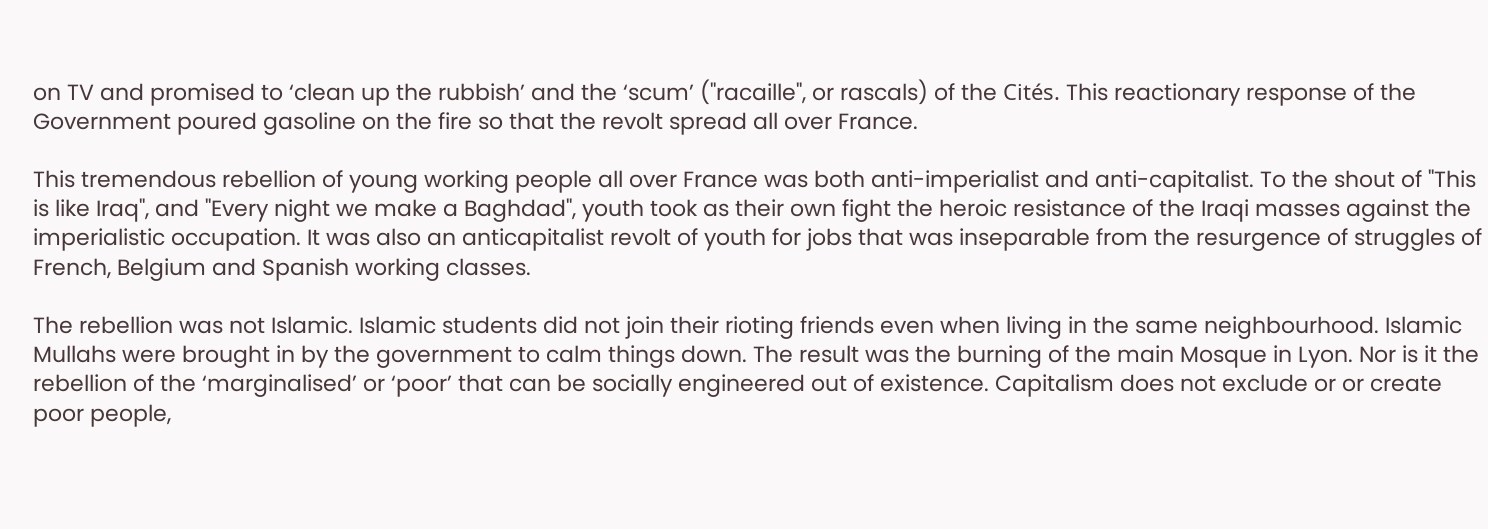on TV and promised to ‘clean up the rubbish’ and the ‘scum’ ("racaille", or rascals) of the Cités. This reactionary response of the Government poured gasoline on the fire so that the revolt spread all over France.

This tremendous rebellion of young working people all over France was both anti-imperialist and anti-capitalist. To the shout of "This is like Iraq", and "Every night we make a Baghdad", youth took as their own fight the heroic resistance of the Iraqi masses against the imperialistic occupation. It was also an anticapitalist revolt of youth for jobs that was inseparable from the resurgence of struggles of French, Belgium and Spanish working classes.

The rebellion was not Islamic. Islamic students did not join their rioting friends even when living in the same neighbourhood. Islamic Mullahs were brought in by the government to calm things down. The result was the burning of the main Mosque in Lyon. Nor is it the rebellion of the ‘marginalised’ or ‘poor’ that can be socially engineered out of existence. Capitalism does not exclude or or create poor people,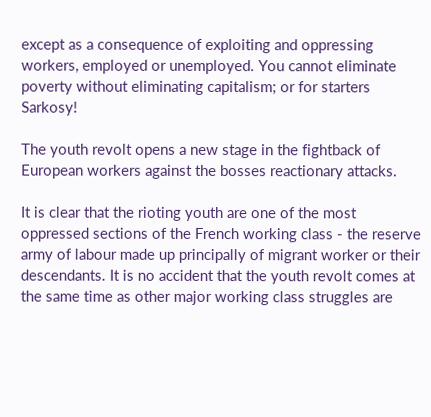except as a consequence of exploiting and oppressing workers, employed or unemployed. You cannot eliminate poverty without eliminating capitalism; or for starters Sarkosy!

The youth revolt opens a new stage in the fightback of European workers against the bosses reactionary attacks.

It is clear that the rioting youth are one of the most oppressed sections of the French working class - the reserve army of labour made up principally of migrant worker or their descendants. It is no accident that the youth revolt comes at the same time as other major working class struggles are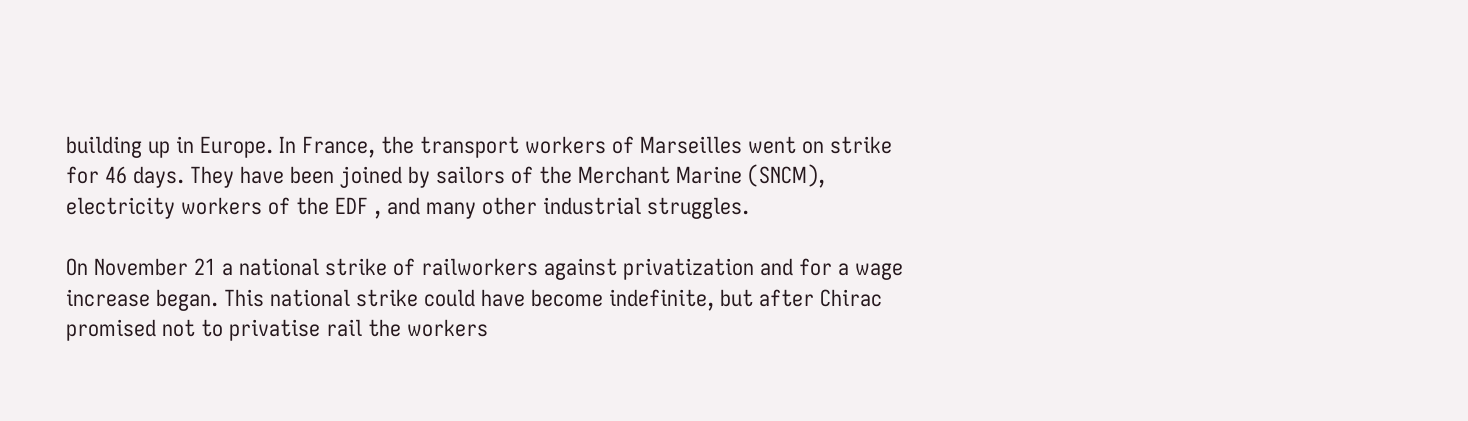building up in Europe. In France, the transport workers of Marseilles went on strike for 46 days. They have been joined by sailors of the Merchant Marine (SNCM), electricity workers of the EDF , and many other industrial struggles.

On November 21 a national strike of railworkers against privatization and for a wage increase began. This national strike could have become indefinite, but after Chirac promised not to privatise rail the workers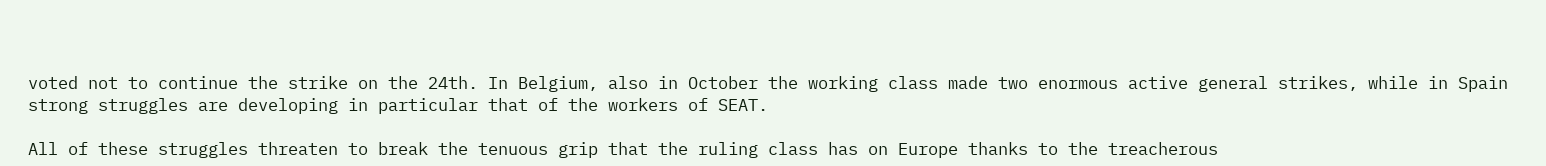voted not to continue the strike on the 24th. In Belgium, also in October the working class made two enormous active general strikes, while in Spain strong struggles are developing in particular that of the workers of SEAT.

All of these struggles threaten to break the tenuous grip that the ruling class has on Europe thanks to the treacherous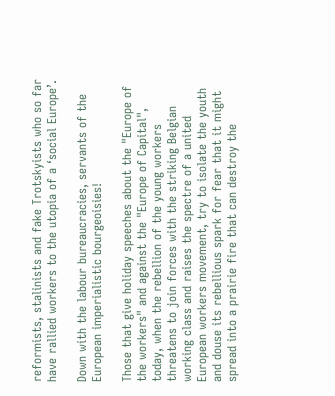reformists, stalinists and fake Trotskyists who so far have rallied workers to the utopia of a ‘social Europe’.

Down with the labour bureaucracies, servants of the European imperialistic bourgeoisies!

Those that give holiday speeches about the "Europe of the workers" and against the "Europe of Capital", today, when the rebellion of the young workers threatens to join forces with the striking Belgian working class and raises the spectre of a united European workers movement, try to isolate the youth and douse its rebellious spark for fear that it might spread into a prairie fire that can destroy the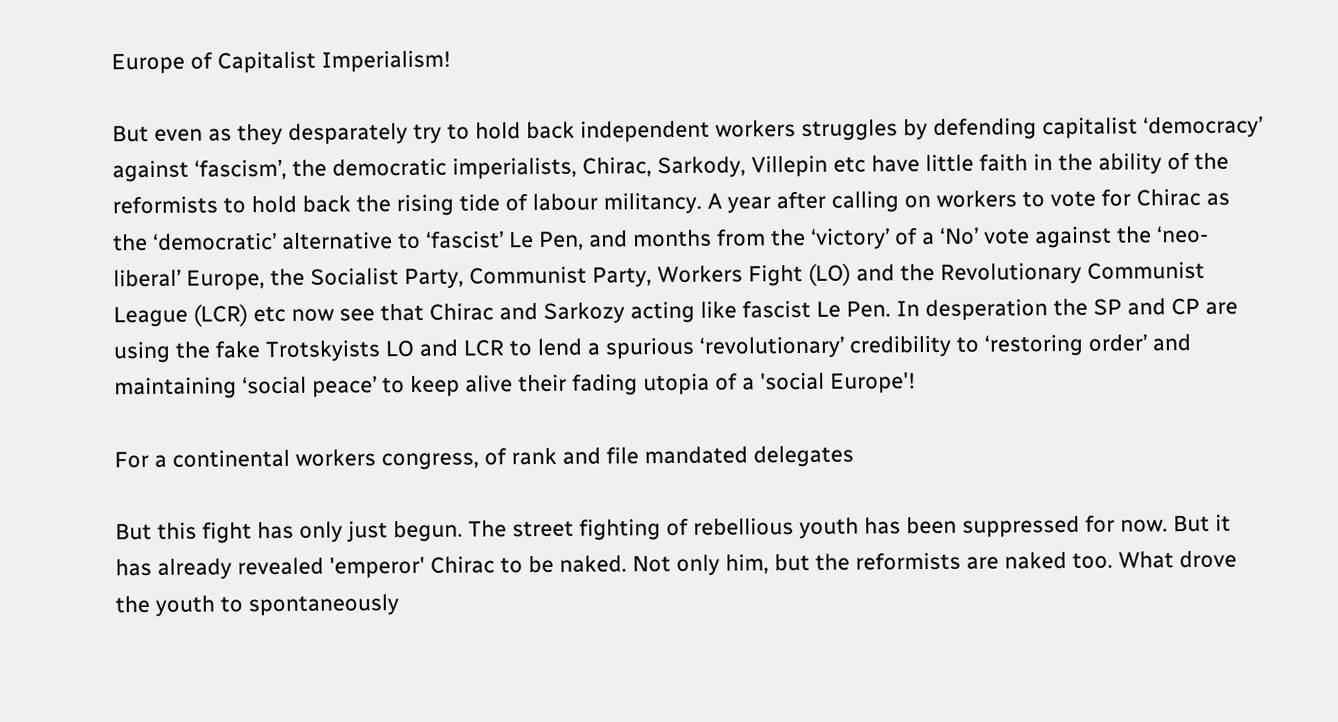Europe of Capitalist Imperialism!

But even as they desparately try to hold back independent workers struggles by defending capitalist ‘democracy’ against ‘fascism’, the democratic imperialists, Chirac, Sarkody, Villepin etc have little faith in the ability of the reformists to hold back the rising tide of labour militancy. A year after calling on workers to vote for Chirac as the ‘democratic’ alternative to ‘fascist’ Le Pen, and months from the ‘victory’ of a ‘No’ vote against the ‘neo-liberal’ Europe, the Socialist Party, Communist Party, Workers Fight (LO) and the Revolutionary Communist League (LCR) etc now see that Chirac and Sarkozy acting like fascist Le Pen. In desperation the SP and CP are using the fake Trotskyists LO and LCR to lend a spurious ‘revolutionary’ credibility to ‘restoring order’ and maintaining ‘social peace’ to keep alive their fading utopia of a 'social Europe'!

For a continental workers congress, of rank and file mandated delegates

But this fight has only just begun. The street fighting of rebellious youth has been suppressed for now. But it has already revealed 'emperor' Chirac to be naked. Not only him, but the reformists are naked too. What drove the youth to spontaneously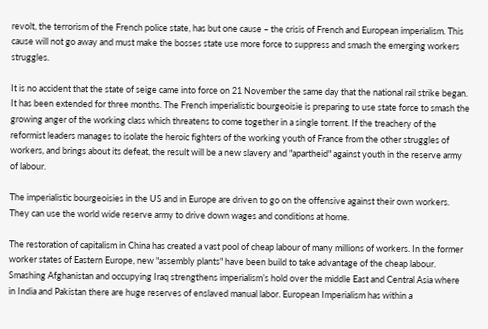revolt, the terrorism of the French police state, has but one cause – the crisis of French and European imperialism. This cause will not go away and must make the bosses state use more force to suppress and smash the emerging workers struggles.

It is no accident that the state of seige came into force on 21 November the same day that the national rail strike began. It has been extended for three months. The French imperialistic bourgeoisie is preparing to use state force to smash the growing anger of the working class which threatens to come together in a single torrent. If the treachery of the reformist leaders manages to isolate the heroic fighters of the working youth of France from the other struggles of workers, and brings about its defeat, the result will be a new slavery and "apartheid" against youth in the reserve army of labour.

The imperialistic bourgeoisies in the US and in Europe are driven to go on the offensive against their own workers. They can use the world wide reserve army to drive down wages and conditions at home.

The restoration of capitalism in China has created a vast pool of cheap labour of many millions of workers. In the former worker states of Eastern Europe, new "assembly plants" have been build to take advantage of the cheap labour. Smashing Afghanistan and occupying Iraq strengthens imperialism’s hold over the middle East and Central Asia where in India and Pakistan there are huge reserves of enslaved manual labor. European Imperialism has within a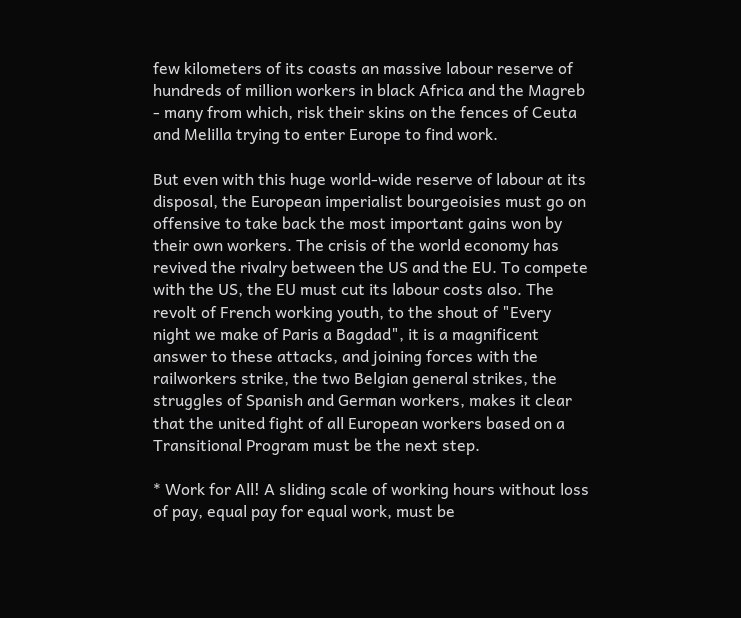few kilometers of its coasts an massive labour reserve of hundreds of million workers in black Africa and the Magreb - many from which, risk their skins on the fences of Ceuta and Melilla trying to enter Europe to find work.

But even with this huge world-wide reserve of labour at its disposal, the European imperialist bourgeoisies must go on offensive to take back the most important gains won by their own workers. The crisis of the world economy has revived the rivalry between the US and the EU. To compete with the US, the EU must cut its labour costs also. The revolt of French working youth, to the shout of "Every night we make of Paris a Bagdad", it is a magnificent answer to these attacks, and joining forces with the railworkers strike, the two Belgian general strikes, the struggles of Spanish and German workers, makes it clear that the united fight of all European workers based on a Transitional Program must be the next step.

* Work for All! A sliding scale of working hours without loss of pay, equal pay for equal work, must be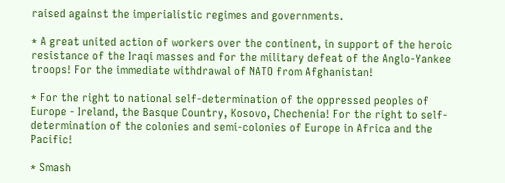raised against the imperialistic regimes and governments.

* A great united action of workers over the continent, in support of the heroic resistance of the Iraqi masses and for the military defeat of the Anglo-Yankee troops! For the immediate withdrawal of NATO from Afghanistan!

* For the right to national self-determination of the oppressed peoples of Europe - Ireland, the Basque Country, Kosovo, Chechenia! For the right to self-determination of the colonies and semi-colonies of Europe in Africa and the Pacific!

* Smash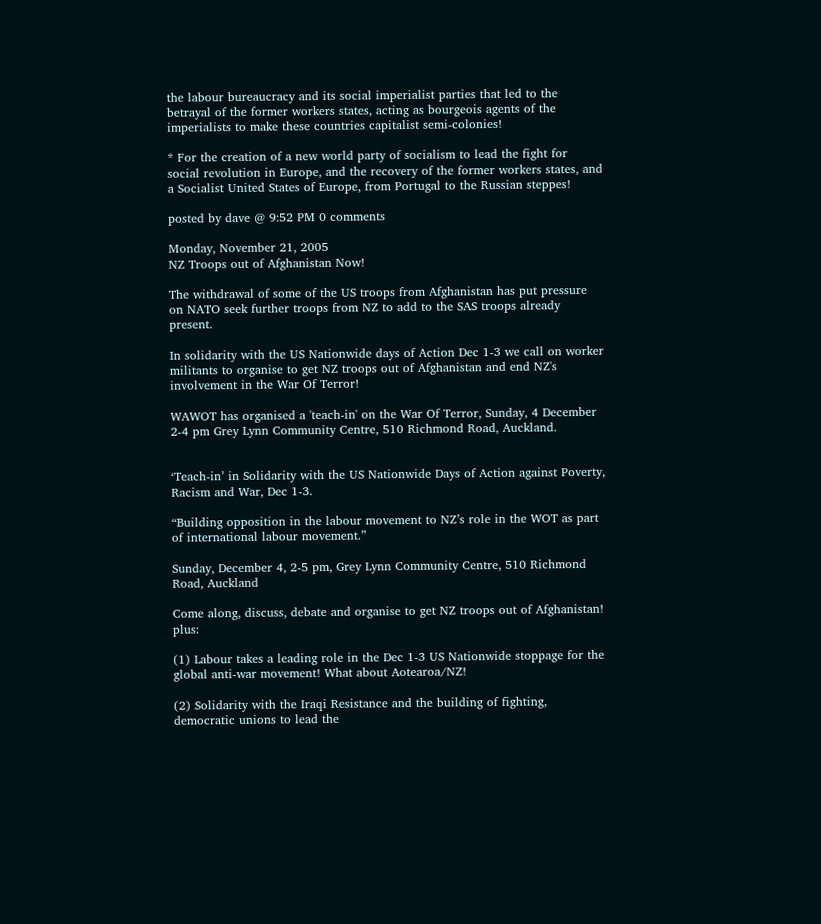the labour bureaucracy and its social imperialist parties that led to the betrayal of the former workers states, acting as bourgeois agents of the imperialists to make these countries capitalist semi-colonies!

* For the creation of a new world party of socialism to lead the fight for social revolution in Europe, and the recovery of the former workers states, and a Socialist United States of Europe, from Portugal to the Russian steppes!

posted by dave @ 9:52 PM 0 comments

Monday, November 21, 2005
NZ Troops out of Afghanistan Now!

The withdrawal of some of the US troops from Afghanistan has put pressure on NATO seek further troops from NZ to add to the SAS troops already present.

In solidarity with the US Nationwide days of Action Dec 1-3 we call on worker militants to organise to get NZ troops out of Afghanistan and end NZ's involvement in the War Of Terror!

WAWOT has organised a 'teach-in' on the War Of Terror, Sunday, 4 December 2-4 pm Grey Lynn Community Centre, 510 Richmond Road, Auckland.


‘Teach-in’ in Solidarity with the US Nationwide Days of Action against Poverty, Racism and War, Dec 1-3.

“Building opposition in the labour movement to NZ’s role in the WOT as part of international labour movement.”

Sunday, December 4, 2-5 pm, Grey Lynn Community Centre, 510 Richmond Road, Auckland

Come along, discuss, debate and organise to get NZ troops out of Afghanistan! plus:

(1) Labour takes a leading role in the Dec 1-3 US Nationwide stoppage for the global anti-war movement! What about Aotearoa/NZ!

(2) Solidarity with the Iraqi Resistance and the building of fighting, democratic unions to lead the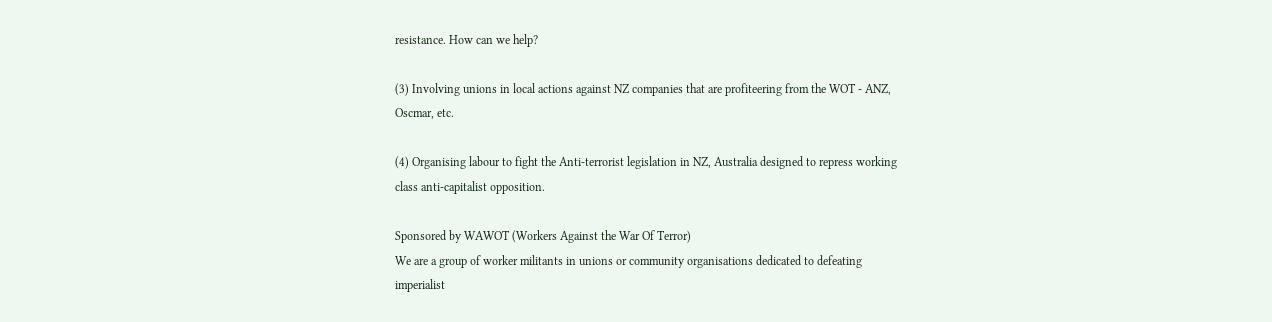resistance. How can we help?

(3) Involving unions in local actions against NZ companies that are profiteering from the WOT - ANZ, Oscmar, etc.

(4) Organising labour to fight the Anti-terrorist legislation in NZ, Australia designed to repress working class anti-capitalist opposition.

Sponsored by WAWOT (Workers Against the War Of Terror)
We are a group of worker militants in unions or community organisations dedicated to defeating imperialist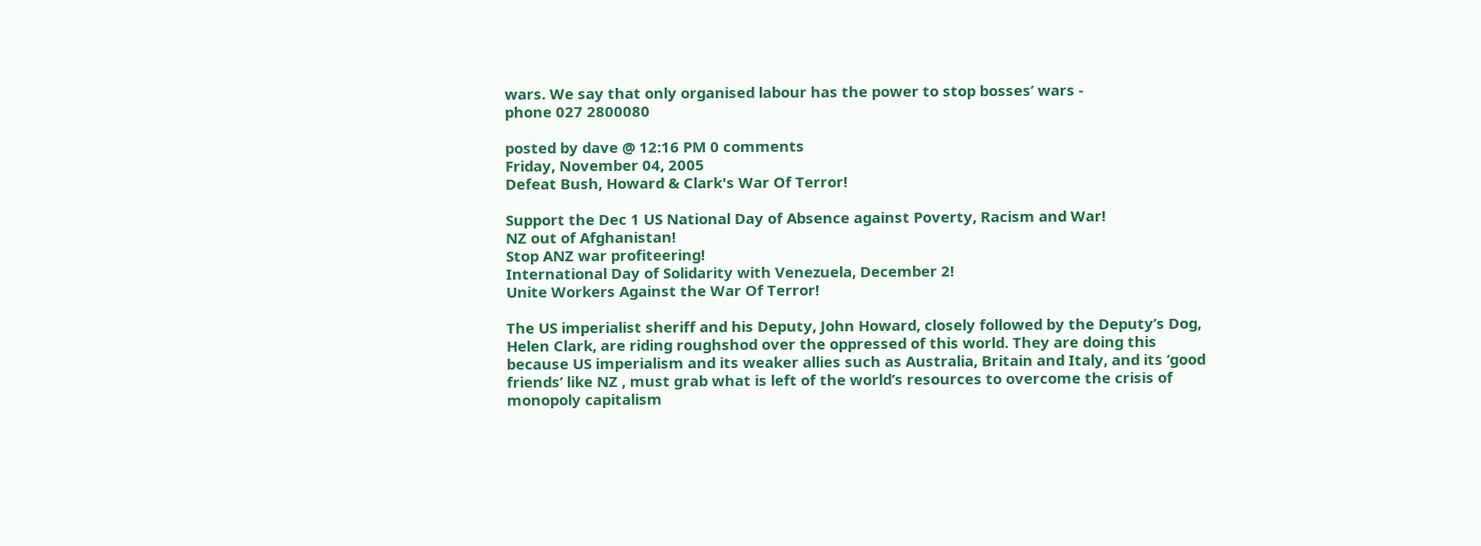wars. We say that only organised labour has the power to stop bosses’ wars -
phone 027 2800080

posted by dave @ 12:16 PM 0 comments
Friday, November 04, 2005
Defeat Bush, Howard & Clark's War Of Terror!

Support the Dec 1 US National Day of Absence against Poverty, Racism and War!
NZ out of Afghanistan!
Stop ANZ war profiteering!
International Day of Solidarity with Venezuela, December 2!
Unite Workers Against the War Of Terror!

The US imperialist sheriff and his Deputy, John Howard, closely followed by the Deputy’s Dog, Helen Clark, are riding roughshod over the oppressed of this world. They are doing this because US imperialism and its weaker allies such as Australia, Britain and Italy, and its ‘good friends’ like NZ , must grab what is left of the world’s resources to overcome the crisis of monopoly capitalism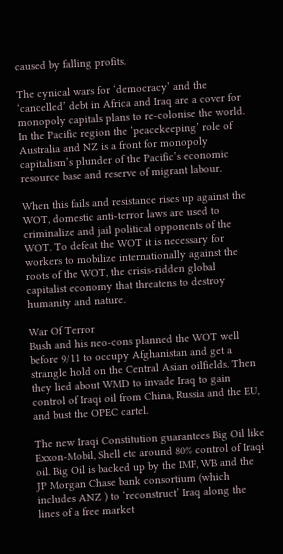caused by falling profits.

The cynical wars for ‘democracy’ and the ‘cancelled’ debt in Africa and Iraq are a cover for monopoly capitals plans to re-colonise the world. In the Pacific region the ‘peacekeeping’ role of Australia and NZ is a front for monopoly capitalism’s plunder of the Pacific’s economic resource base and reserve of migrant labour.

When this fails and resistance rises up against the WOT, domestic anti-terror laws are used to criminalize and jail political opponents of the WOT. To defeat the WOT it is necessary for workers to mobilize internationally against the roots of the WOT, the crisis-ridden global capitalist economy that threatens to destroy humanity and nature.

War Of Terror
Bush and his neo-cons planned the WOT well before 9/11 to occupy Afghanistan and get a strangle hold on the Central Asian oilfields. Then they lied about WMD to invade Iraq to gain control of Iraqi oil from China, Russia and the EU, and bust the OPEC cartel.

The new Iraqi Constitution guarantees Big Oil like Exxon-Mobil, Shell etc around 80% control of Iraqi oil. Big Oil is backed up by the IMF, WB and the JP Morgan Chase bank consortium (which includes ANZ ) to ‘reconstruct’ Iraq along the lines of a free market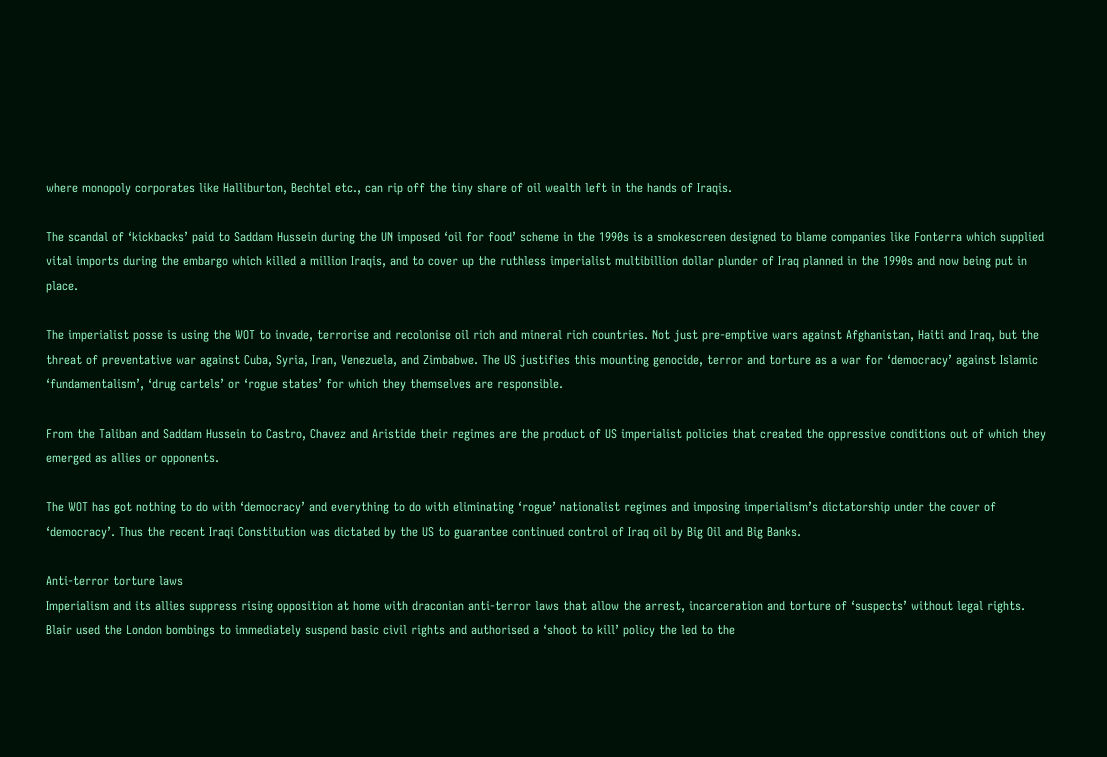where monopoly corporates like Halliburton, Bechtel etc., can rip off the tiny share of oil wealth left in the hands of Iraqis.

The scandal of ‘kickbacks’ paid to Saddam Hussein during the UN imposed ‘oil for food’ scheme in the 1990s is a smokescreen designed to blame companies like Fonterra which supplied vital imports during the embargo which killed a million Iraqis, and to cover up the ruthless imperialist multibillion dollar plunder of Iraq planned in the 1990s and now being put in place.

The imperialist posse is using the WOT to invade, terrorise and recolonise oil rich and mineral rich countries. Not just pre-emptive wars against Afghanistan, Haiti and Iraq, but the threat of preventative war against Cuba, Syria, Iran, Venezuela, and Zimbabwe. The US justifies this mounting genocide, terror and torture as a war for ‘democracy’ against Islamic ‘fundamentalism’, ‘drug cartels’ or ‘rogue states’ for which they themselves are responsible.

From the Taliban and Saddam Hussein to Castro, Chavez and Aristide their regimes are the product of US imperialist policies that created the oppressive conditions out of which they emerged as allies or opponents.

The WOT has got nothing to do with ‘democracy’ and everything to do with eliminating ‘rogue’ nationalist regimes and imposing imperialism’s dictatorship under the cover of ‘democracy’. Thus the recent Iraqi Constitution was dictated by the US to guarantee continued control of Iraq oil by Big Oil and Big Banks.

Anti-terror torture laws
Imperialism and its allies suppress rising opposition at home with draconian anti-terror laws that allow the arrest, incarceration and torture of ‘suspects’ without legal rights. Blair used the London bombings to immediately suspend basic civil rights and authorised a ‘shoot to kill’ policy the led to the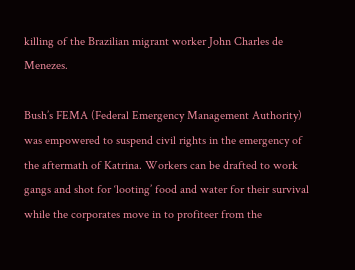killing of the Brazilian migrant worker John Charles de Menezes.

Bush’s FEMA (Federal Emergency Management Authority) was empowered to suspend civil rights in the emergency of the aftermath of Katrina. Workers can be drafted to work gangs and shot for ‘looting’ food and water for their survival while the corporates move in to profiteer from the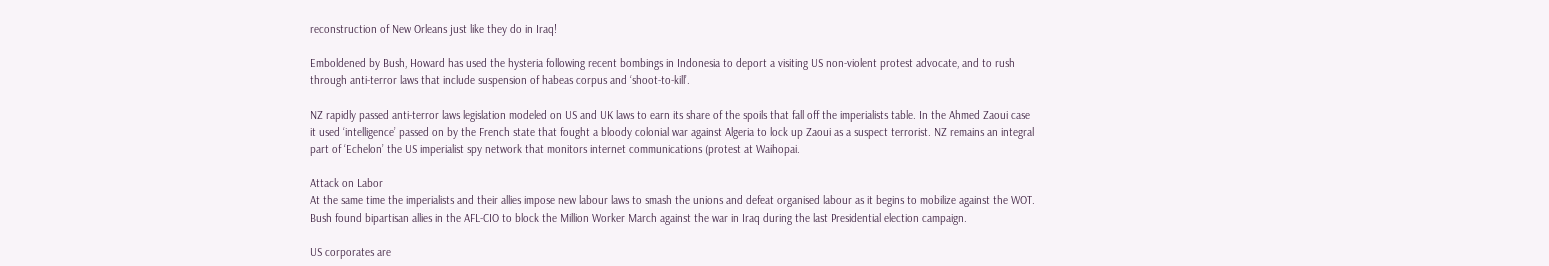reconstruction of New Orleans just like they do in Iraq!

Emboldened by Bush, Howard has used the hysteria following recent bombings in Indonesia to deport a visiting US non-violent protest advocate, and to rush through anti-terror laws that include suspension of habeas corpus and ‘shoot-to-kill’.

NZ rapidly passed anti-terror laws legislation modeled on US and UK laws to earn its share of the spoils that fall off the imperialists table. In the Ahmed Zaoui case it used ‘intelligence’ passed on by the French state that fought a bloody colonial war against Algeria to lock up Zaoui as a suspect terrorist. NZ remains an integral part of ‘Echelon’ the US imperialist spy network that monitors internet communications (protest at Waihopai.

Attack on Labor
At the same time the imperialists and their allies impose new labour laws to smash the unions and defeat organised labour as it begins to mobilize against the WOT. Bush found bipartisan allies in the AFL-CIO to block the Million Worker March against the war in Iraq during the last Presidential election campaign.

US corporates are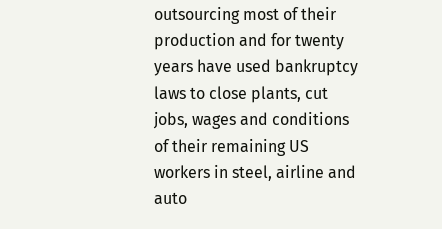outsourcing most of their production and for twenty years have used bankruptcy laws to close plants, cut jobs, wages and conditions of their remaining US workers in steel, airline and auto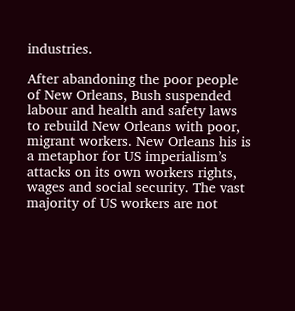industries.

After abandoning the poor people of New Orleans, Bush suspended labour and health and safety laws to rebuild New Orleans with poor, migrant workers. New Orleans his is a metaphor for US imperialism’s attacks on its own workers rights, wages and social security. The vast majority of US workers are not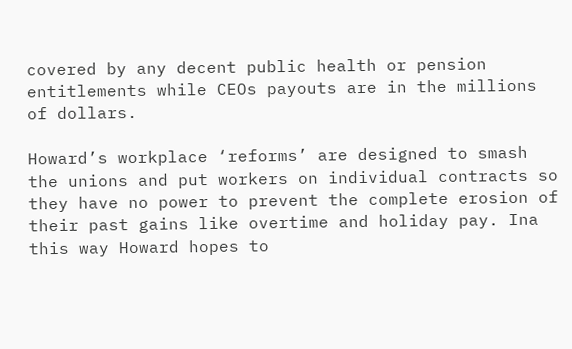covered by any decent public health or pension entitlements while CEOs payouts are in the millions of dollars.

Howard’s workplace ‘reforms’ are designed to smash the unions and put workers on individual contracts so they have no power to prevent the complete erosion of their past gains like overtime and holiday pay. Ina this way Howard hopes to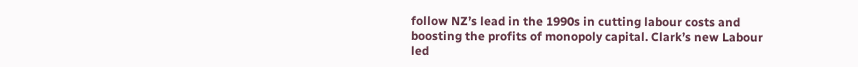follow NZ’s lead in the 1990s in cutting labour costs and boosting the profits of monopoly capital. Clark’s new Labour led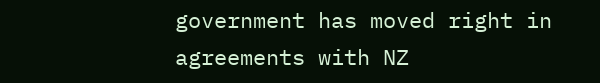government has moved right in agreements with NZ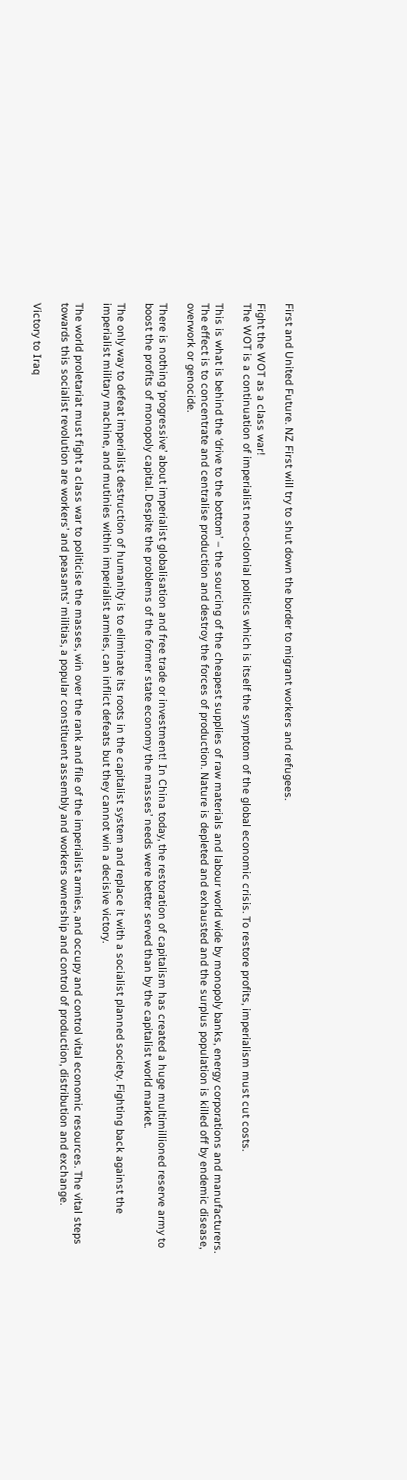First and United Future. NZ First will try to shut down the border to migrant workers and refugees.

Fight the WOT as a class war!
The WOT is a continuation of imperialist neo-colonial politics which is itself the symptom of the global economic crisis. To restore profits, imperialism must cut costs.

This is what is behind the ‘drive to the bottom’ – the sourcing of the cheapest supplies of raw materials and labour world wide by monopoly banks, energy corporations and manufacturers. The effect is to concentrate and centralise production and destroy the forces of production. Nature is depleted and exhausted and the surplus population is killed off by endemic disease, overwork or genocide.

There is nothing ‘progressive’ about imperialist globalisation and free trade or investment! In China today, the restoration of capitalism has created a huge multimillioned reserve army to boost the profits of monopoly capital. Despite the problems of the former state economy the masses’ needs were better served than by the capitalist world market.

The only way to defeat imperialist destruction of humanity is to eliminate its roots in the capitalist system and replace it with a socialist planned society. Fighting back against the imperialist military machine, and mutinies within imperialist armies, can inflict defeats but they cannot win a decisive victory.

The world proletariat must fight a class war to politicise the masses, win over the rank and file of the imperialist armies, and occupy and control vital economic resources. The vital steps towards this socialist revolution are workers’ and peasants’ militias, a popular constituent assembly and workers ownership and control of production, distribution and exchange.

Victory to Iraq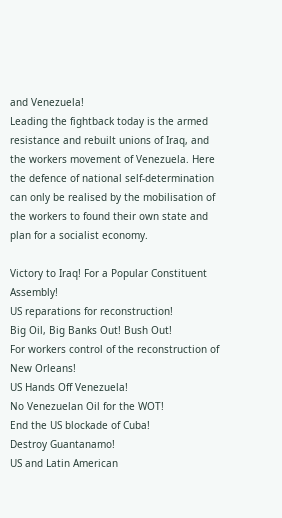and Venezuela!
Leading the fightback today is the armed resistance and rebuilt unions of Iraq, and the workers movement of Venezuela. Here the defence of national self-determination can only be realised by the mobilisation of the workers to found their own state and plan for a socialist economy.

Victory to Iraq! For a Popular Constituent Assembly!
US reparations for reconstruction!
Big Oil, Big Banks Out! Bush Out!
For workers control of the reconstruction of New Orleans!
US Hands Off Venezuela!
No Venezuelan Oil for the WOT!
End the US blockade of Cuba!
Destroy Guantanamo!
US and Latin American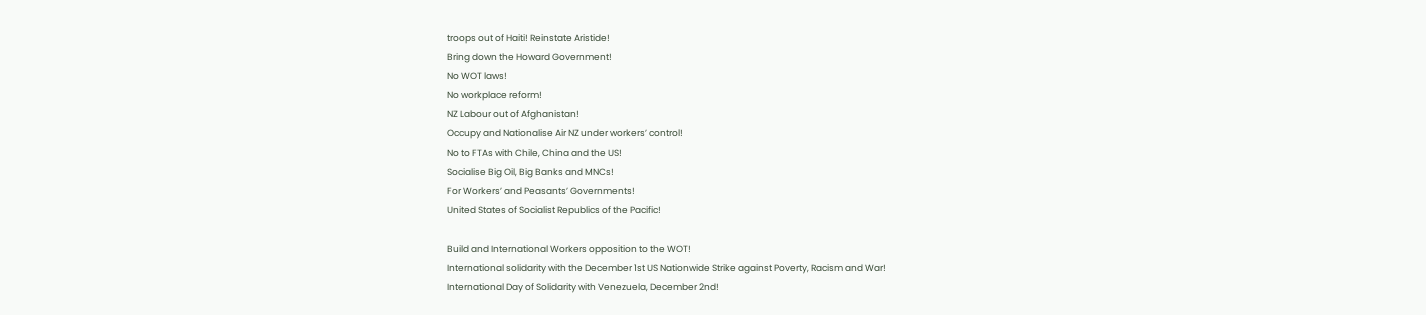troops out of Haiti! Reinstate Aristide!
Bring down the Howard Government!
No WOT laws!
No workplace reform!
NZ Labour out of Afghanistan!
Occupy and Nationalise Air NZ under workers’ control!
No to FTAs with Chile, China and the US!
Socialise Big Oil, Big Banks and MNCs!
For Workers’ and Peasants’ Governments!
United States of Socialist Republics of the Pacific!

Build and International Workers opposition to the WOT!
International solidarity with the December 1st US Nationwide Strike against Poverty, Racism and War!
International Day of Solidarity with Venezuela, December 2nd!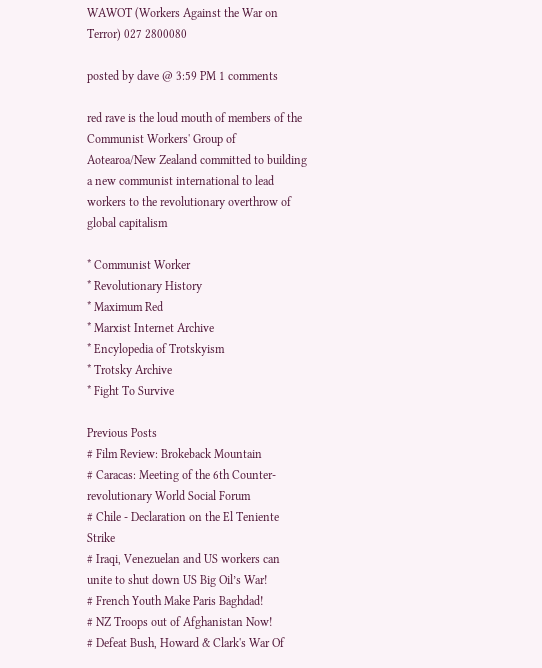WAWOT (Workers Against the War on Terror) 027 2800080

posted by dave @ 3:59 PM 1 comments

red rave is the loud mouth of members of the Communist Workers' Group of Aotearoa/New Zealand committed to building a new communist international to lead workers to the revolutionary overthrow of global capitalism

* Communist Worker
* Revolutionary History
* Maximum Red
* Marxist Internet Archive
* Encylopedia of Trotskyism
* Trotsky Archive
* Fight To Survive

Previous Posts
# Film Review: Brokeback Mountain
# Caracas: Meeting of the 6th Counter-revolutionary World Social Forum
# Chile - Declaration on the El Teniente Strike
# Iraqi, Venezuelan and US workers can unite to shut down US Big Oil’s War!
# French Youth Make Paris Baghdad!
# NZ Troops out of Afghanistan Now!
# Defeat Bush, Howard & Clark's War Of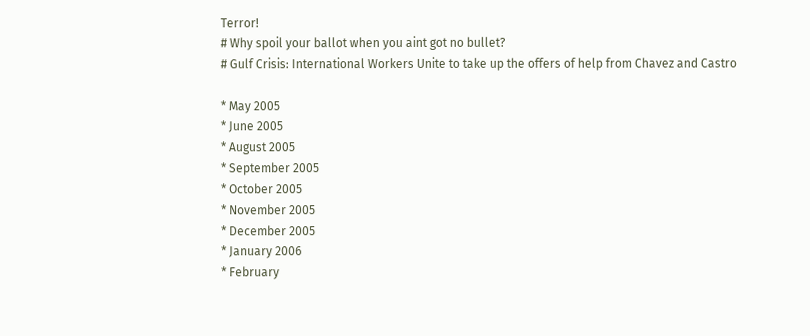Terror!
# Why spoil your ballot when you aint got no bullet?
# Gulf Crisis: International Workers Unite to take up the offers of help from Chavez and Castro

* May 2005
* June 2005
* August 2005
* September 2005
* October 2005
* November 2005
* December 2005
* January 2006
* February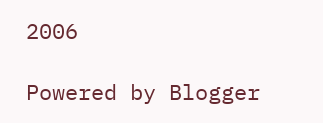2006

Powered by Blogger